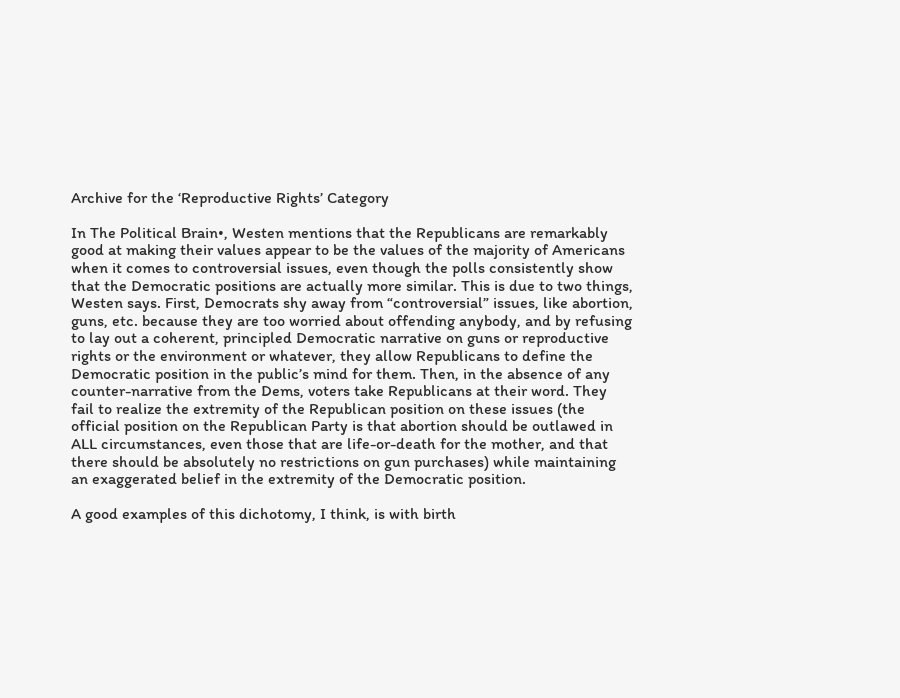Archive for the ‘Reproductive Rights’ Category

In The Political Brain•, Westen mentions that the Republicans are remarkably good at making their values appear to be the values of the majority of Americans when it comes to controversial issues, even though the polls consistently show that the Democratic positions are actually more similar. This is due to two things, Westen says. First, Democrats shy away from “controversial” issues, like abortion, guns, etc. because they are too worried about offending anybody, and by refusing to lay out a coherent, principled Democratic narrative on guns or reproductive rights or the environment or whatever, they allow Republicans to define the Democratic position in the public’s mind for them. Then, in the absence of any counter-narrative from the Dems, voters take Republicans at their word. They fail to realize the extremity of the Republican position on these issues (the official position on the Republican Party is that abortion should be outlawed in ALL circumstances, even those that are life-or-death for the mother, and that there should be absolutely no restrictions on gun purchases) while maintaining an exaggerated belief in the extremity of the Democratic position.

A good examples of this dichotomy, I think, is with birth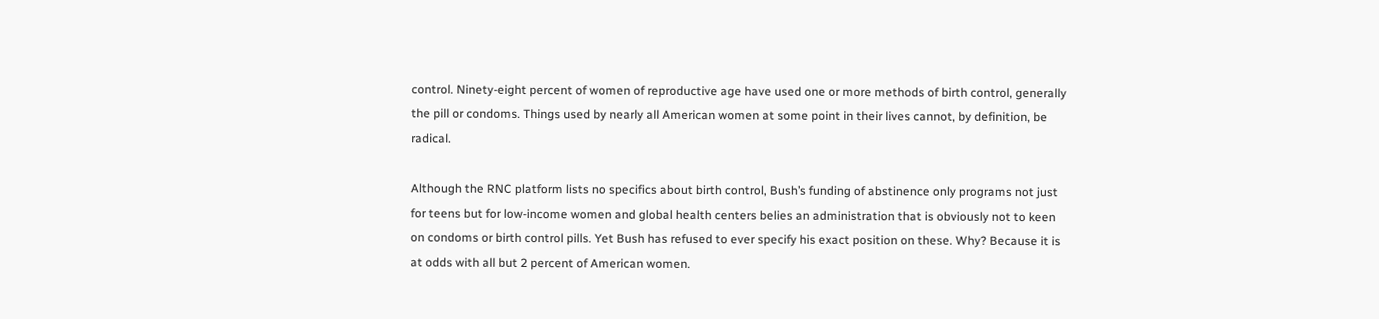control. Ninety-eight percent of women of reproductive age have used one or more methods of birth control, generally the pill or condoms. Things used by nearly all American women at some point in their lives cannot, by definition, be radical.

Although the RNC platform lists no specifics about birth control, Bush’s funding of abstinence only programs not just for teens but for low-income women and global health centers belies an administration that is obviously not to keen on condoms or birth control pills. Yet Bush has refused to ever specify his exact position on these. Why? Because it is at odds with all but 2 percent of American women.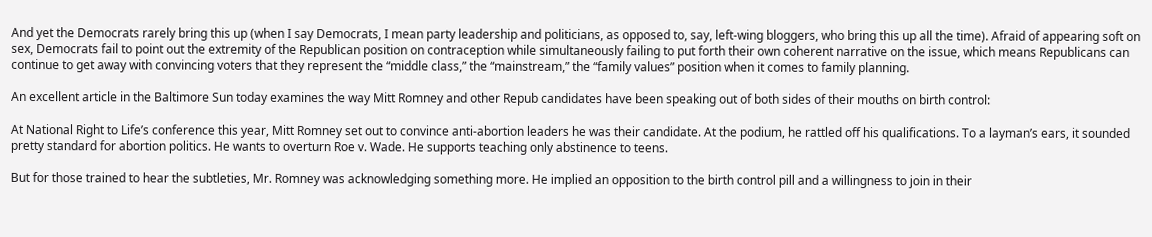And yet the Democrats rarely bring this up (when I say Democrats, I mean party leadership and politicians, as opposed to, say, left-wing bloggers, who bring this up all the time). Afraid of appearing soft on sex, Democrats fail to point out the extremity of the Republican position on contraception while simultaneously failing to put forth their own coherent narrative on the issue, which means Republicans can continue to get away with convincing voters that they represent the “middle class,” the “mainstream,” the “family values” position when it comes to family planning.

An excellent article in the Baltimore Sun today examines the way Mitt Romney and other Repub candidates have been speaking out of both sides of their mouths on birth control:

At National Right to Life’s conference this year, Mitt Romney set out to convince anti-abortion leaders he was their candidate. At the podium, he rattled off his qualifications. To a layman’s ears, it sounded pretty standard for abortion politics. He wants to overturn Roe v. Wade. He supports teaching only abstinence to teens.

But for those trained to hear the subtleties, Mr. Romney was acknowledging something more. He implied an opposition to the birth control pill and a willingness to join in their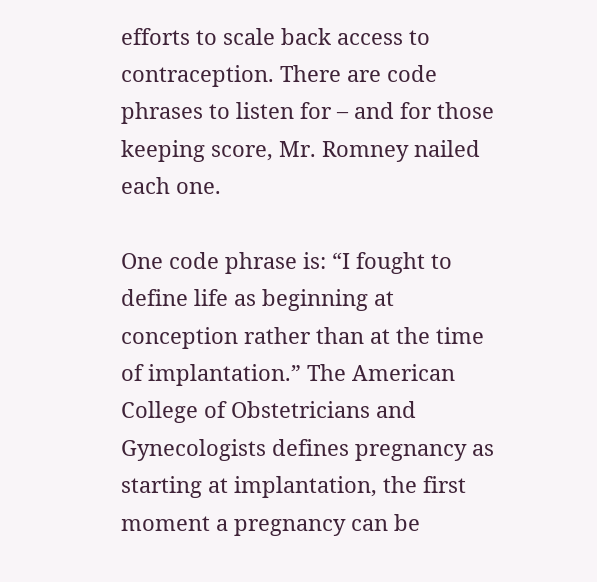efforts to scale back access to contraception. There are code phrases to listen for – and for those keeping score, Mr. Romney nailed each one.

One code phrase is: “I fought to define life as beginning at conception rather than at the time of implantation.” The American College of Obstetricians and Gynecologists defines pregnancy as starting at implantation, the first moment a pregnancy can be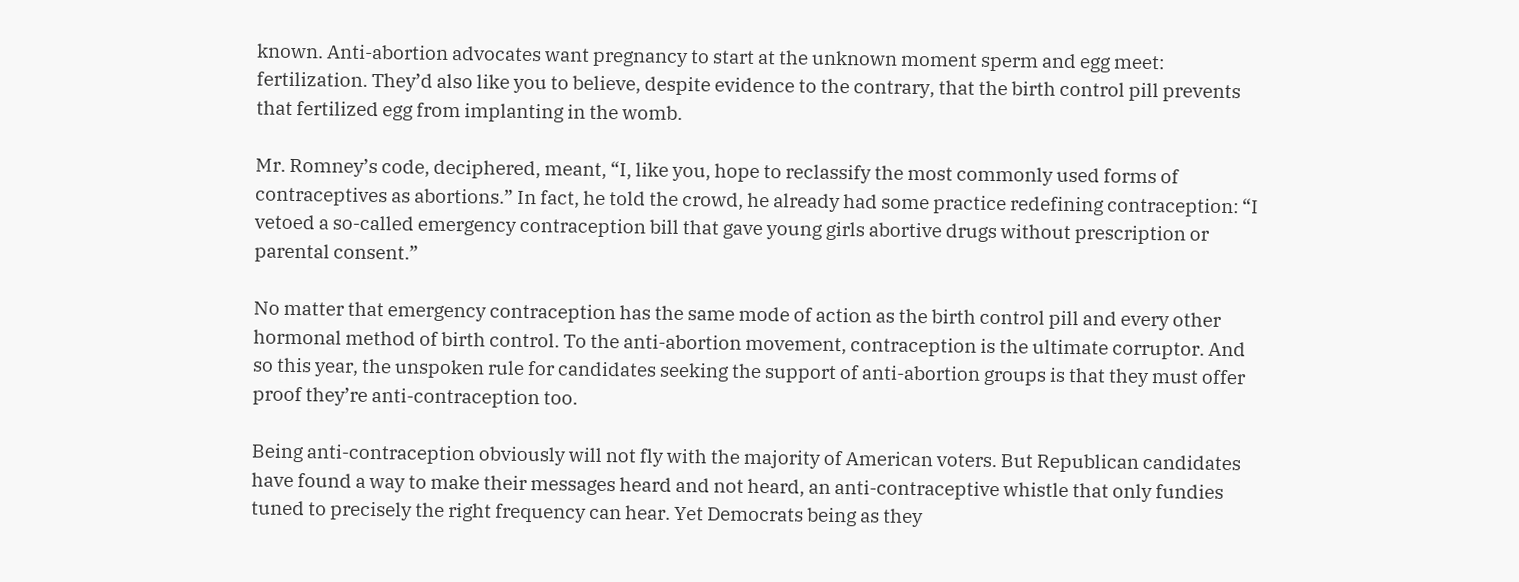known. Anti-abortion advocates want pregnancy to start at the unknown moment sperm and egg meet: fertilization. They’d also like you to believe, despite evidence to the contrary, that the birth control pill prevents that fertilized egg from implanting in the womb.

Mr. Romney’s code, deciphered, meant, “I, like you, hope to reclassify the most commonly used forms of contraceptives as abortions.” In fact, he told the crowd, he already had some practice redefining contraception: “I vetoed a so-called emergency contraception bill that gave young girls abortive drugs without prescription or parental consent.”

No matter that emergency contraception has the same mode of action as the birth control pill and every other hormonal method of birth control. To the anti-abortion movement, contraception is the ultimate corruptor. And so this year, the unspoken rule for candidates seeking the support of anti-abortion groups is that they must offer proof they’re anti-contraception too.

Being anti-contraception obviously will not fly with the majority of American voters. But Republican candidates have found a way to make their messages heard and not heard, an anti-contraceptive whistle that only fundies tuned to precisely the right frequency can hear. Yet Democrats being as they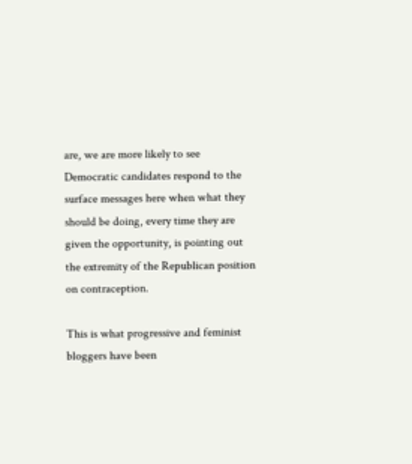are, we are more likely to see Democratic candidates respond to the surface messages here when what they should be doing, every time they are given the opportunity, is pointing out the extremity of the Republican position on contraception.

This is what progressive and feminist bloggers have been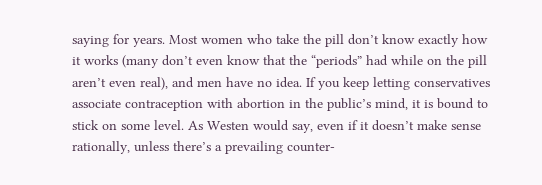saying for years. Most women who take the pill don’t know exactly how it works (many don’t even know that the “periods” had while on the pill aren’t even real), and men have no idea. If you keep letting conservatives associate contraception with abortion in the public’s mind, it is bound to stick on some level. As Westen would say, even if it doesn’t make sense rationally, unless there’s a prevailing counter-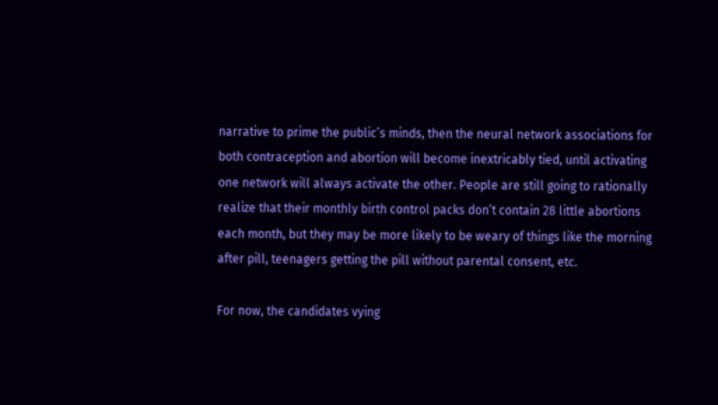narrative to prime the public’s minds, then the neural network associations for both contraception and abortion will become inextricably tied, until activating one network will always activate the other. People are still going to rationally realize that their monthly birth control packs don’t contain 28 little abortions each month, but they may be more likely to be weary of things like the morning after pill, teenagers getting the pill without parental consent, etc.

For now, the candidates vying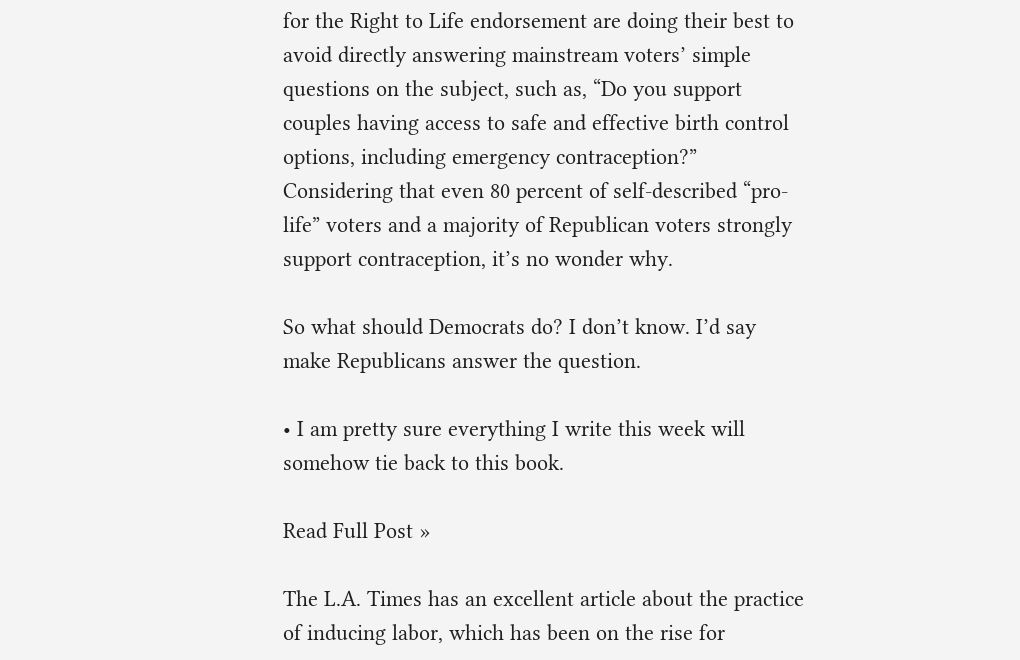for the Right to Life endorsement are doing their best to avoid directly answering mainstream voters’ simple questions on the subject, such as, “Do you support couples having access to safe and effective birth control options, including emergency contraception?” Considering that even 80 percent of self-described “pro-life” voters and a majority of Republican voters strongly support contraception, it’s no wonder why.

So what should Democrats do? I don’t know. I’d say make Republicans answer the question.

• I am pretty sure everything I write this week will somehow tie back to this book.

Read Full Post »

The L.A. Times has an excellent article about the practice of inducing labor, which has been on the rise for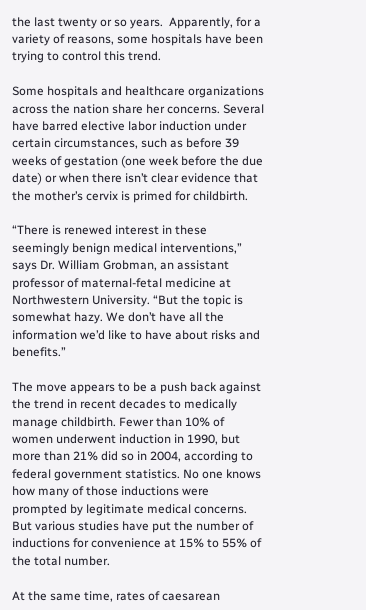the last twenty or so years.  Apparently, for a variety of reasons, some hospitals have been trying to control this trend.

Some hospitals and healthcare organizations across the nation share her concerns. Several have barred elective labor induction under certain circumstances, such as before 39 weeks of gestation (one week before the due date) or when there isn’t clear evidence that the mother’s cervix is primed for childbirth.

“There is renewed interest in these seemingly benign medical interventions,” says Dr. William Grobman, an assistant professor of maternal-fetal medicine at Northwestern University. “But the topic is somewhat hazy. We don’t have all the information we’d like to have about risks and benefits.”

The move appears to be a push back against the trend in recent decades to medically manage childbirth. Fewer than 10% of women underwent induction in 1990, but more than 21% did so in 2004, according to federal government statistics. No one knows how many of those inductions were prompted by legitimate medical concerns. But various studies have put the number of inductions for convenience at 15% to 55% of the total number.

At the same time, rates of caesarean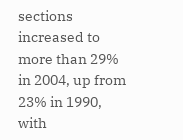sections increased to more than 29% in 2004, up from 23% in 1990, with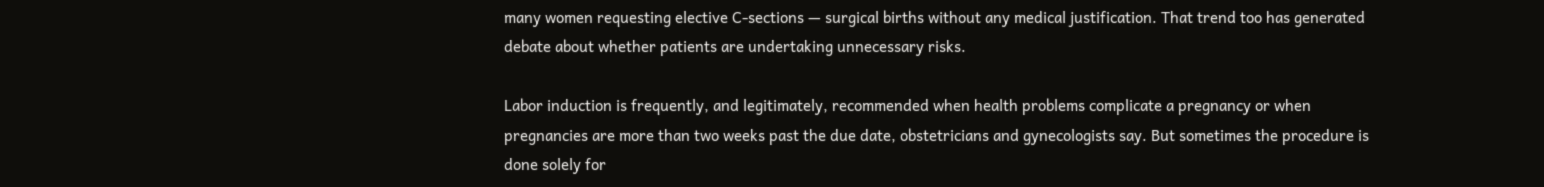many women requesting elective C-sections — surgical births without any medical justification. That trend too has generated debate about whether patients are undertaking unnecessary risks.

Labor induction is frequently, and legitimately, recommended when health problems complicate a pregnancy or when pregnancies are more than two weeks past the due date, obstetricians and gynecologists say. But sometimes the procedure is done solely for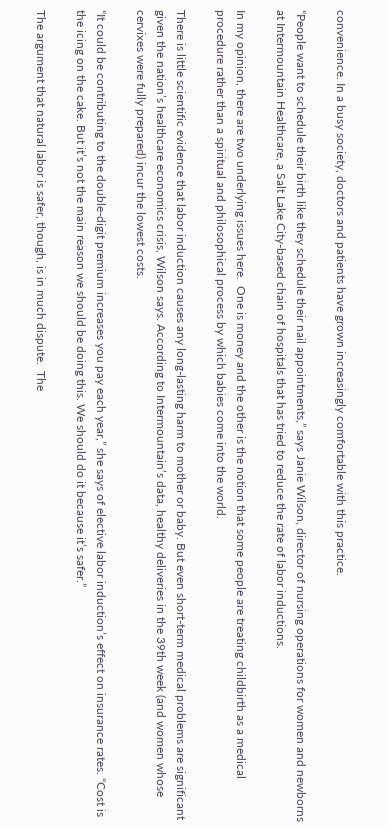convenience. In a busy society, doctors and patients have grown increasingly comfortable with this practice.

“People want to schedule their birth like they schedule their nail appointments,” says Janie Wilson, director of nursing operations for women and newborns at Intermountain Healthcare, a Salt Lake City-based chain of hospitals that has tried to reduce the rate of labor inductions.

In my opinion, there are two underlying issues here.  One is money and the other is the notion that some people are treating childbirth as a medical procedure rather than a spiritual and philosophical process by which babies come into the world.

There is little scientific evidence that labor induction causes any long-lasting harm to mother or baby. But even short-term medical problems are significant given the nation’s healthcare economics crisis, Wilson says. According to Intermountain’s data, healthy deliveries in the 39th week (and women whose cervixes were fully prepared) incur the lowest costs.

“It could be contributing to the double-digit premium increases you pay each year,” she says of elective labor induction’s effect on insurance rates. “Cost is the icing on the cake. But it’s not the main reason we should be doing this. We should do it because it’s safer.”

The argument that natural labor is safer, though, is in much dispute.  The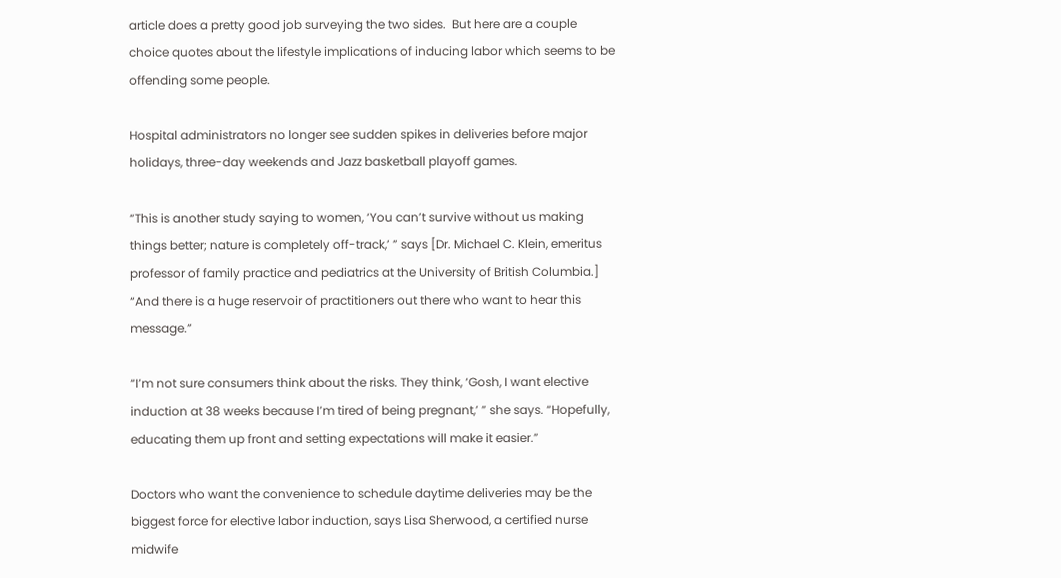article does a pretty good job surveying the two sides.  But here are a couple choice quotes about the lifestyle implications of inducing labor which seems to be offending some people.

Hospital administrators no longer see sudden spikes in deliveries before major holidays, three-day weekends and Jazz basketball playoff games.

“This is another study saying to women, ‘You can’t survive without us making things better; nature is completely off-track,’ ” says [Dr. Michael C. Klein, emeritus professor of family practice and pediatrics at the University of British Columbia.] “And there is a huge reservoir of practitioners out there who want to hear this message.”

“I’m not sure consumers think about the risks. They think, ‘Gosh, I want elective induction at 38 weeks because I’m tired of being pregnant,’ ” she says. “Hopefully, educating them up front and setting expectations will make it easier.”

Doctors who want the convenience to schedule daytime deliveries may be the biggest force for elective labor induction, says Lisa Sherwood, a certified nurse midwife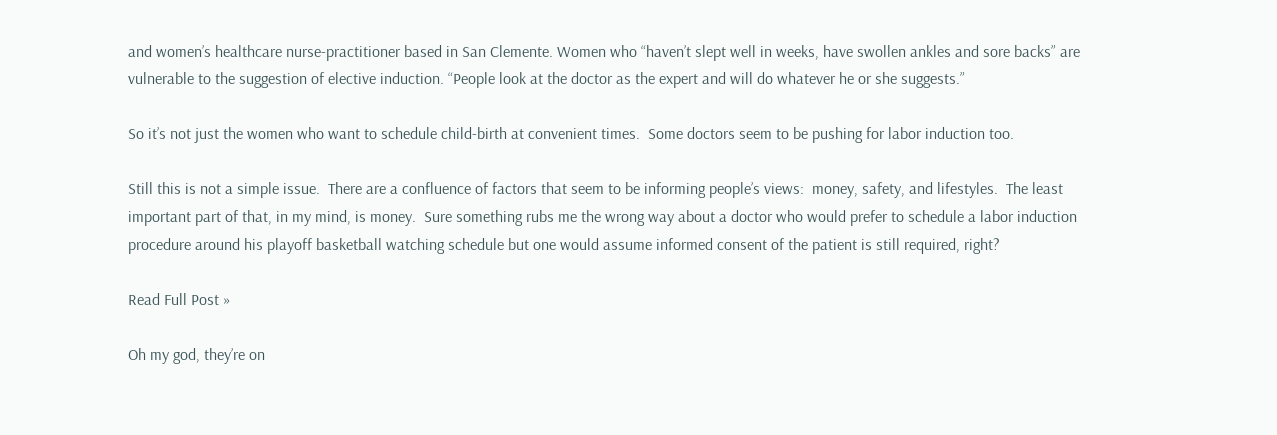and women’s healthcare nurse-practitioner based in San Clemente. Women who “haven’t slept well in weeks, have swollen ankles and sore backs” are vulnerable to the suggestion of elective induction. “People look at the doctor as the expert and will do whatever he or she suggests.”

So it’s not just the women who want to schedule child-birth at convenient times.  Some doctors seem to be pushing for labor induction too.

Still this is not a simple issue.  There are a confluence of factors that seem to be informing people’s views:  money, safety, and lifestyles.  The least important part of that, in my mind, is money.  Sure something rubs me the wrong way about a doctor who would prefer to schedule a labor induction procedure around his playoff basketball watching schedule but one would assume informed consent of the patient is still required, right?

Read Full Post »

Oh my god, they’re on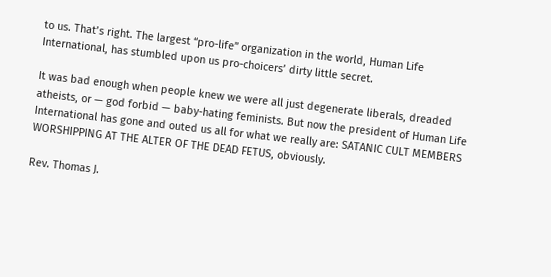to us. That’s right. The largest “pro-life” organization in the world, Human Life International, has stumbled upon us pro-choicers’ dirty little secret.

It was bad enough when people knew we were all just degenerate liberals, dreaded atheists, or — god forbid — baby-hating feminists. But now the president of Human Life International has gone and outed us all for what we really are: SATANIC CULT MEMBERS WORSHIPPING AT THE ALTER OF THE DEAD FETUS, obviously.

Rev. Thomas J.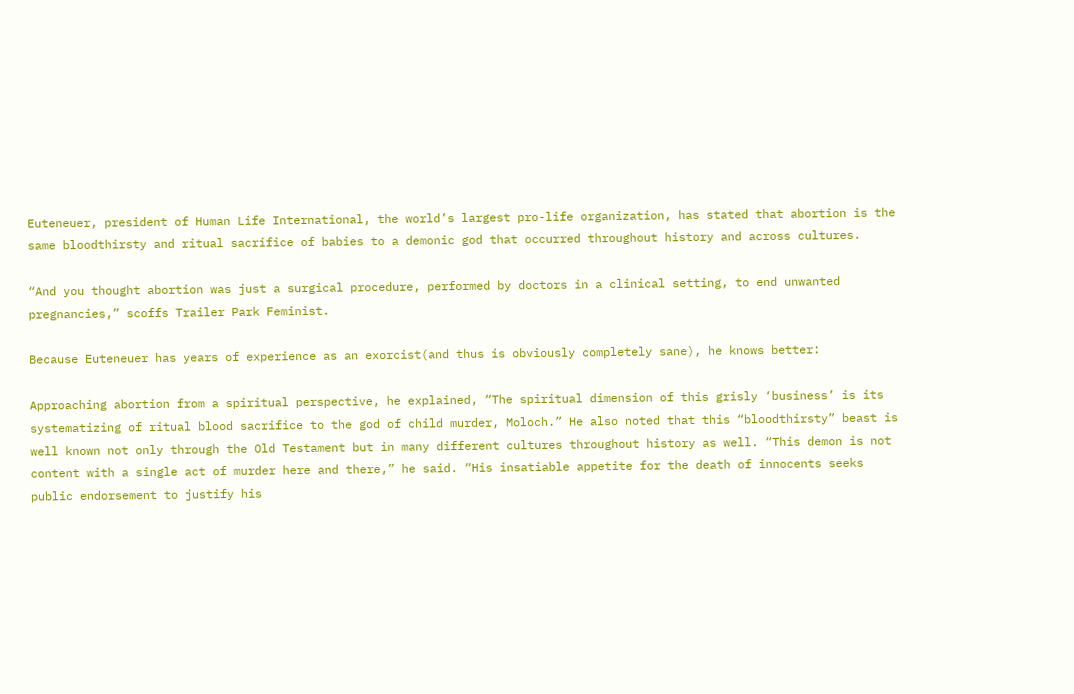Euteneuer, president of Human Life International, the world’s largest pro-life organization, has stated that abortion is the same bloodthirsty and ritual sacrifice of babies to a demonic god that occurred throughout history and across cultures.

“And you thought abortion was just a surgical procedure, performed by doctors in a clinical setting, to end unwanted pregnancies,” scoffs Trailer Park Feminist.

Because Euteneuer has years of experience as an exorcist(and thus is obviously completely sane), he knows better:

Approaching abortion from a spiritual perspective, he explained, “The spiritual dimension of this grisly ‘business’ is its systematizing of ritual blood sacrifice to the god of child murder, Moloch.” He also noted that this “bloodthirsty” beast is well known not only through the Old Testament but in many different cultures throughout history as well. “This demon is not content with a single act of murder here and there,” he said. “His insatiable appetite for the death of innocents seeks public endorsement to justify his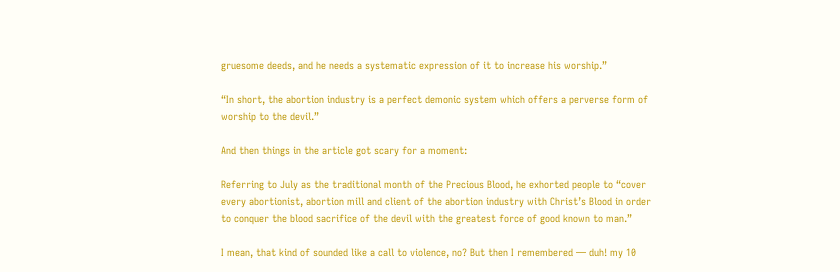gruesome deeds, and he needs a systematic expression of it to increase his worship.”

“In short, the abortion industry is a perfect demonic system which offers a perverse form of worship to the devil.”

And then things in the article got scary for a moment:

Referring to July as the traditional month of the Precious Blood, he exhorted people to “cover every abortionist, abortion mill and client of the abortion industry with Christ’s Blood in order to conquer the blood sacrifice of the devil with the greatest force of good known to man.”

I mean, that kind of sounded like a call to violence, no? But then I remembered — duh! my 10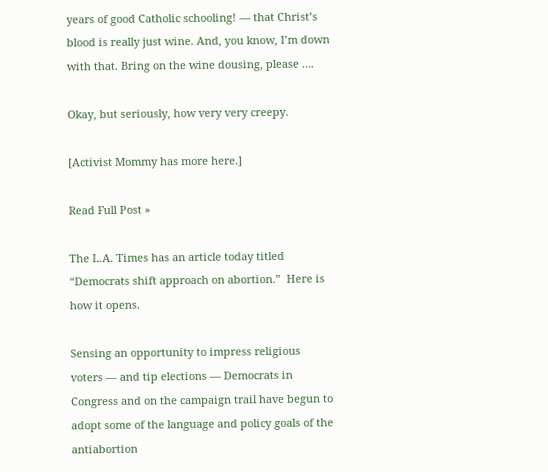years of good Catholic schooling! — that Christ’s blood is really just wine. And, you know, I’m down with that. Bring on the wine dousing, please ….

Okay, but seriously, how very very creepy.

[Activist Mommy has more here.]

Read Full Post »

The L.A. Times has an article today titled “Democrats shift approach on abortion.”  Here is how it opens.

Sensing an opportunity to impress religious voters — and tip elections — Democrats in Congress and on the campaign trail have begun to adopt some of the language and policy goals of the antiabortion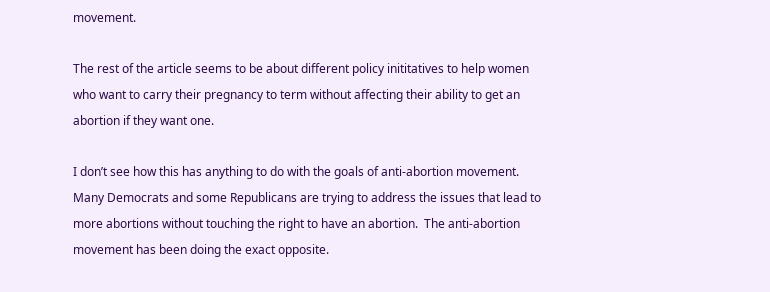movement.

The rest of the article seems to be about different policy inititatives to help women who want to carry their pregnancy to term without affecting their ability to get an abortion if they want one.

I don’t see how this has anything to do with the goals of anti-abortion movement.  Many Democrats and some Republicans are trying to address the issues that lead to more abortions without touching the right to have an abortion.  The anti-abortion movement has been doing the exact opposite.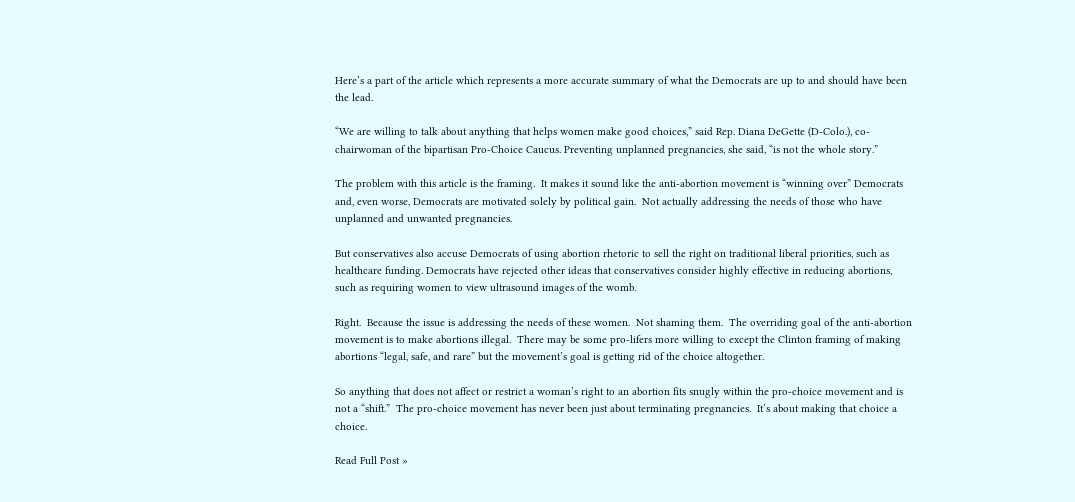Here’s a part of the article which represents a more accurate summary of what the Democrats are up to and should have been the lead.

“We are willing to talk about anything that helps women make good choices,” said Rep. Diana DeGette (D-Colo.), co-chairwoman of the bipartisan Pro-Choice Caucus. Preventing unplanned pregnancies, she said, “is not the whole story.”

The problem with this article is the framing.  It makes it sound like the anti-abortion movement is “winning over” Democrats and, even worse, Democrats are motivated solely by political gain.  Not actually addressing the needs of those who have unplanned and unwanted pregnancies.

But conservatives also accuse Democrats of using abortion rhetoric to sell the right on traditional liberal priorities, such as healthcare funding. Democrats have rejected other ideas that conservatives consider highly effective in reducing abortions, such as requiring women to view ultrasound images of the womb.

Right.  Because the issue is addressing the needs of these women.  Not shaming them.  The overriding goal of the anti-abortion movement is to make abortions illegal.  There may be some pro-lifers more willing to except the Clinton framing of making abortions “legal, safe, and rare” but the movement’s goal is getting rid of the choice altogether.

So anything that does not affect or restrict a woman’s right to an abortion fits snugly within the pro-choice movement and is not a “shift.”  The pro-choice movement has never been just about terminating pregnancies.  It’s about making that choice a choice.

Read Full Post »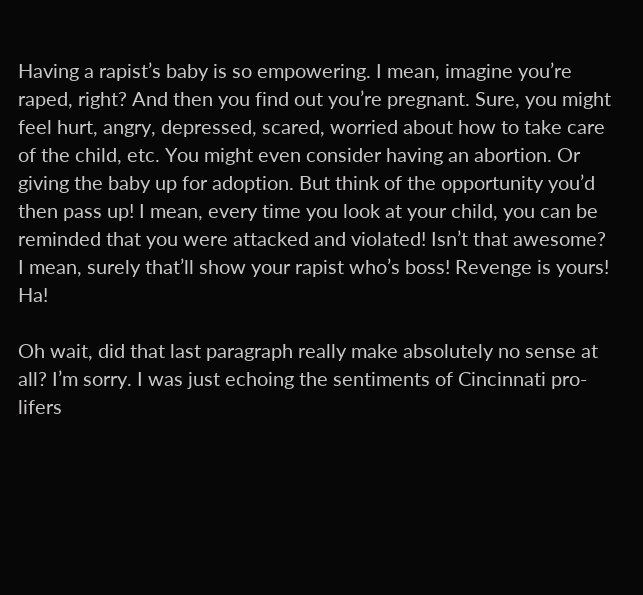Having a rapist’s baby is so empowering. I mean, imagine you’re raped, right? And then you find out you’re pregnant. Sure, you might feel hurt, angry, depressed, scared, worried about how to take care of the child, etc. You might even consider having an abortion. Or giving the baby up for adoption. But think of the opportunity you’d then pass up! I mean, every time you look at your child, you can be reminded that you were attacked and violated! Isn’t that awesome? I mean, surely that’ll show your rapist who’s boss! Revenge is yours! Ha!

Oh wait, did that last paragraph really make absolutely no sense at all? I’m sorry. I was just echoing the sentiments of Cincinnati pro-lifers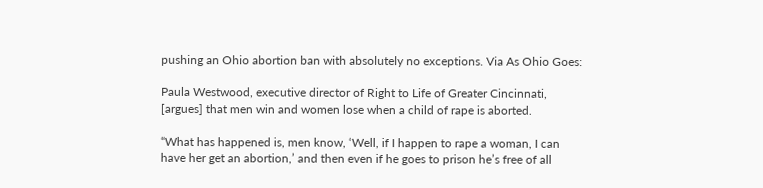pushing an Ohio abortion ban with absolutely no exceptions. Via As Ohio Goes:

Paula Westwood, executive director of Right to Life of Greater Cincinnati, [argues] that men win and women lose when a child of rape is aborted.

“What has happened is, men know, ‘Well, if I happen to rape a woman, I can have her get an abortion,’ and then even if he goes to prison he’s free of all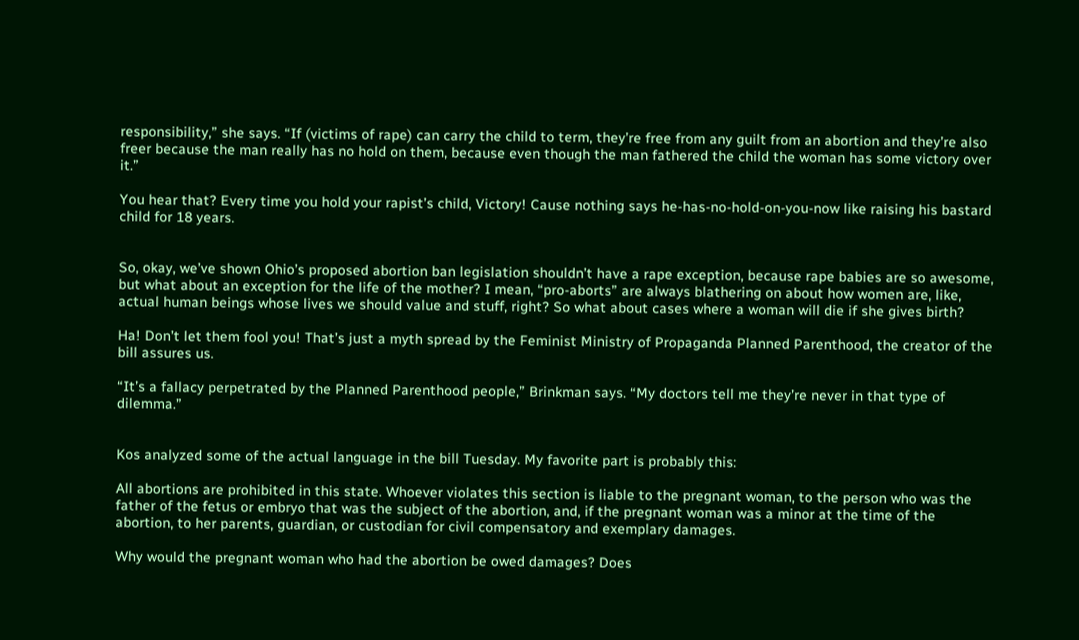responsibility,” she says. “If (victims of rape) can carry the child to term, they’re free from any guilt from an abortion and they’re also freer because the man really has no hold on them, because even though the man fathered the child the woman has some victory over it.”

You hear that? Every time you hold your rapist’s child, Victory! Cause nothing says he-has-no-hold-on-you-now like raising his bastard child for 18 years.


So, okay, we’ve shown Ohio’s proposed abortion ban legislation shouldn’t have a rape exception, because rape babies are so awesome, but what about an exception for the life of the mother? I mean, “pro-aborts” are always blathering on about how women are, like, actual human beings whose lives we should value and stuff, right? So what about cases where a woman will die if she gives birth?

Ha! Don’t let them fool you! That’s just a myth spread by the Feminist Ministry of Propaganda Planned Parenthood, the creator of the bill assures us.

“It’s a fallacy perpetrated by the Planned Parenthood people,” Brinkman says. “My doctors tell me they’re never in that type of dilemma.”


Kos analyzed some of the actual language in the bill Tuesday. My favorite part is probably this:

All abortions are prohibited in this state. Whoever violates this section is liable to the pregnant woman, to the person who was the father of the fetus or embryo that was the subject of the abortion, and, if the pregnant woman was a minor at the time of the abortion, to her parents, guardian, or custodian for civil compensatory and exemplary damages.

Why would the pregnant woman who had the abortion be owed damages? Does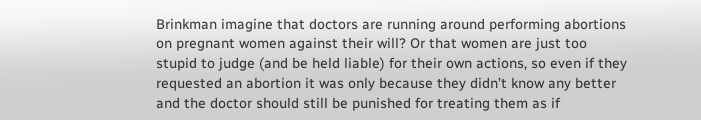Brinkman imagine that doctors are running around performing abortions on pregnant women against their will? Or that women are just too stupid to judge (and be held liable) for their own actions, so even if they requested an abortion it was only because they didn’t know any better and the doctor should still be punished for treating them as if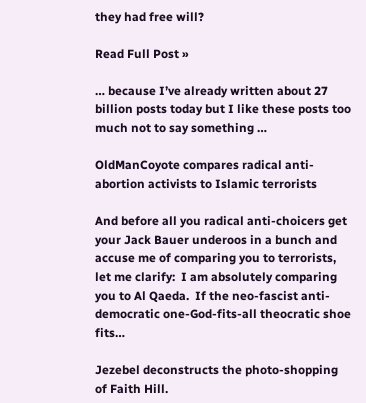they had free will?

Read Full Post »

… because I’ve already written about 27 billion posts today but I like these posts too much not to say something …

OldManCoyote compares radical anti-abortion activists to Islamic terrorists

And before all you radical anti-choicers get your Jack Bauer underoos in a bunch and accuse me of comparing you to terrorists, let me clarify:  I am absolutely comparing you to Al Qaeda.  If the neo-fascist anti-democratic one-God-fits-all theocratic shoe fits…

Jezebel deconstructs the photo-shopping of Faith Hill.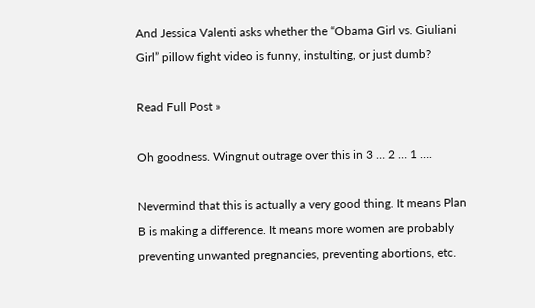And Jessica Valenti asks whether the “Obama Girl vs. Giuliani Girl” pillow fight video is funny, instulting, or just dumb?

Read Full Post »

Oh goodness. Wingnut outrage over this in 3 … 2 … 1 ….

Nevermind that this is actually a very good thing. It means Plan B is making a difference. It means more women are probably preventing unwanted pregnancies, preventing abortions, etc.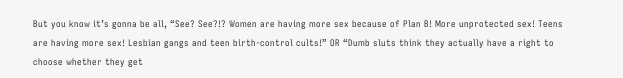But you know it’s gonna be all, “See? See?!? Women are having more sex because of Plan B! More unprotected sex! Teens are having more sex! Lesbian gangs and teen birth-control cults!” OR “Dumb sluts think they actually have a right to choose whether they get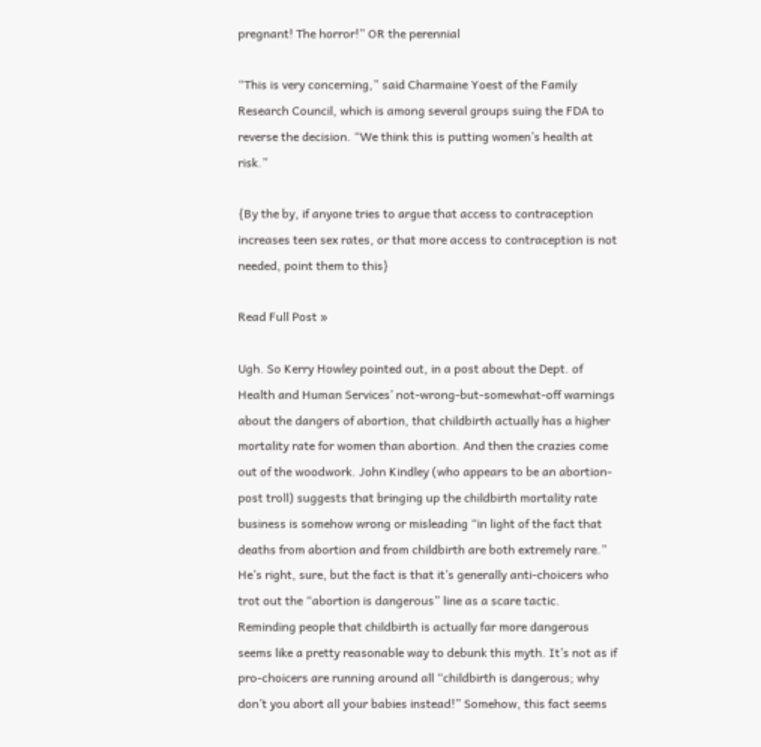pregnant! The horror!” OR the perennial

“This is very concerning,” said Charmaine Yoest of the Family Research Council, which is among several groups suing the FDA to reverse the decision. “We think this is putting women’s health at risk.”

{By the by, if anyone tries to argue that access to contraception increases teen sex rates, or that more access to contraception is not needed, point them to this}

Read Full Post »

Ugh. So Kerry Howley pointed out, in a post about the Dept. of Health and Human Services’ not-wrong-but-somewhat-off warnings about the dangers of abortion, that childbirth actually has a higher mortality rate for women than abortion. And then the crazies come out of the woodwork. John Kindley (who appears to be an abortion-post troll) suggests that bringing up the childbirth mortality rate business is somehow wrong or misleading “in light of the fact that deaths from abortion and from childbirth are both extremely rare.” He’s right, sure, but the fact is that it’s generally anti-choicers who trot out the “abortion is dangerous” line as a scare tactic. Reminding people that childbirth is actually far more dangerous seems like a pretty reasonable way to debunk this myth. It’s not as if pro-choicers are running around all “childbirth is dangerous; why don’t you abort all your babies instead!” Somehow, this fact seems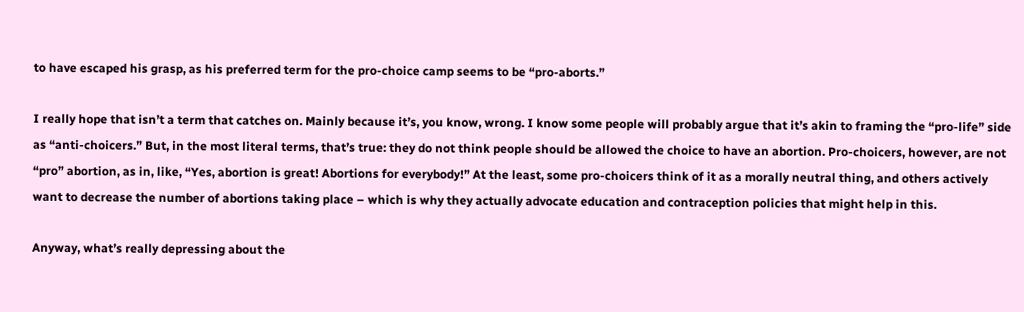to have escaped his grasp, as his preferred term for the pro-choice camp seems to be “pro-aborts.”

I really hope that isn’t a term that catches on. Mainly because it’s, you know, wrong. I know some people will probably argue that it’s akin to framing the “pro-life” side as “anti-choicers.” But, in the most literal terms, that’s true: they do not think people should be allowed the choice to have an abortion. Pro-choicers, however, are not “pro” abortion, as in, like, “Yes, abortion is great! Abortions for everybody!” At the least, some pro-choicers think of it as a morally neutral thing, and others actively want to decrease the number of abortions taking place – which is why they actually advocate education and contraception policies that might help in this.

Anyway, what’s really depressing about the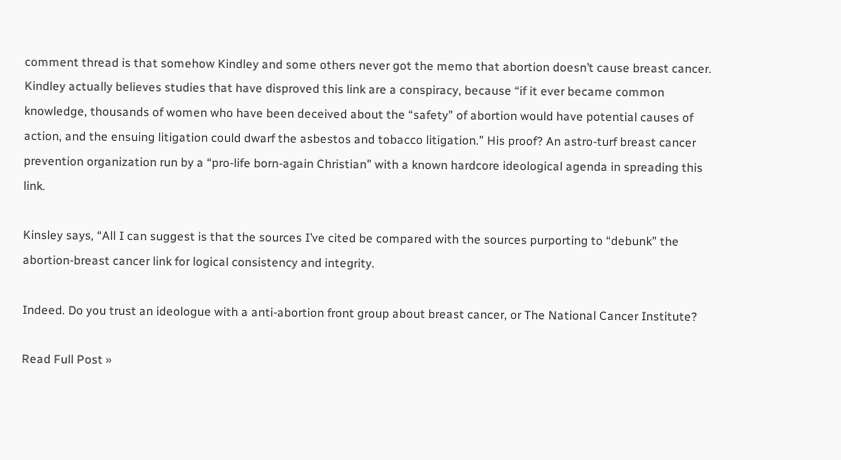comment thread is that somehow Kindley and some others never got the memo that abortion doesn’t cause breast cancer. Kindley actually believes studies that have disproved this link are a conspiracy, because “if it ever became common knowledge, thousands of women who have been deceived about the “safety” of abortion would have potential causes of action, and the ensuing litigation could dwarf the asbestos and tobacco litigation.” His proof? An astro-turf breast cancer prevention organization run by a “pro-life born-again Christian” with a known hardcore ideological agenda in spreading this link.

Kinsley says, “All I can suggest is that the sources I’ve cited be compared with the sources purporting to “debunk” the abortion-breast cancer link for logical consistency and integrity.

Indeed. Do you trust an ideologue with a anti-abortion front group about breast cancer, or The National Cancer Institute?

Read Full Post »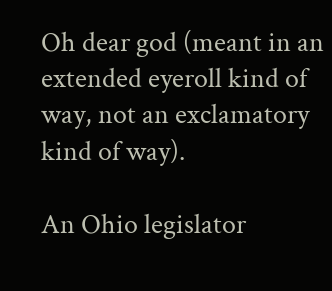Oh dear god (meant in an extended eyeroll kind of way, not an exclamatory kind of way).

An Ohio legislator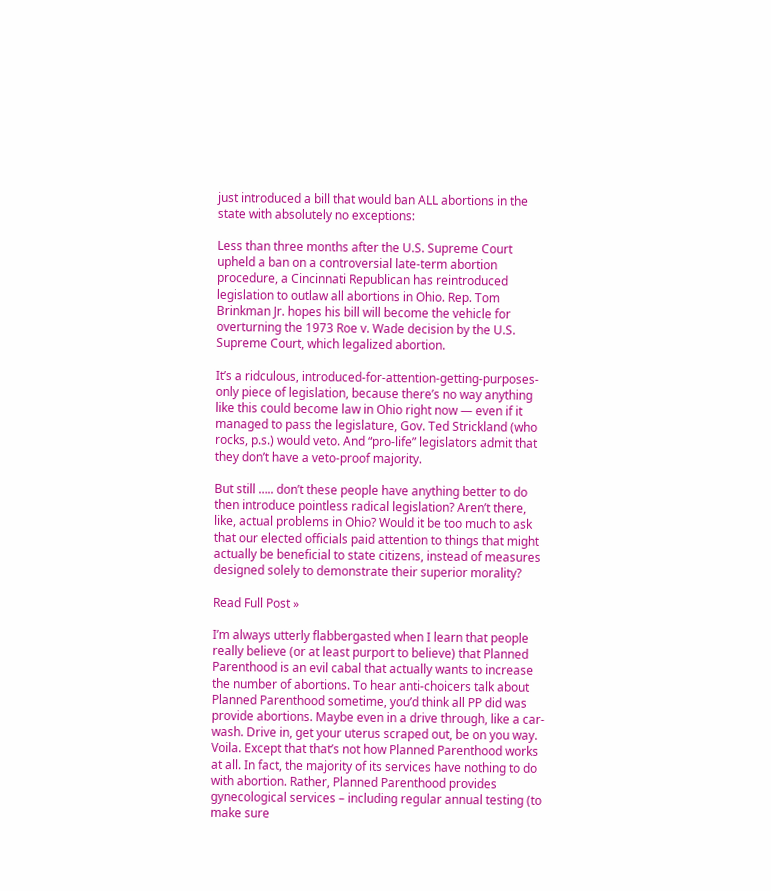just introduced a bill that would ban ALL abortions in the state with absolutely no exceptions:

Less than three months after the U.S. Supreme Court upheld a ban on a controversial late-term abortion procedure, a Cincinnati Republican has reintroduced legislation to outlaw all abortions in Ohio. Rep. Tom Brinkman Jr. hopes his bill will become the vehicle for overturning the 1973 Roe v. Wade decision by the U.S. Supreme Court, which legalized abortion.

It’s a ridculous, introduced-for-attention-getting-purposes-only piece of legislation, because there’s no way anything like this could become law in Ohio right now — even if it managed to pass the legislature, Gov. Ted Strickland (who rocks, p.s.) would veto. And “pro-life” legislators admit that they don’t have a veto-proof majority.

But still ….. don’t these people have anything better to do then introduce pointless radical legislation? Aren’t there, like, actual problems in Ohio? Would it be too much to ask that our elected officials paid attention to things that might actually be beneficial to state citizens, instead of measures designed solely to demonstrate their superior morality?

Read Full Post »

I’m always utterly flabbergasted when I learn that people really believe (or at least purport to believe) that Planned Parenthood is an evil cabal that actually wants to increase the number of abortions. To hear anti-choicers talk about Planned Parenthood sometime, you’d think all PP did was provide abortions. Maybe even in a drive through, like a car-wash. Drive in, get your uterus scraped out, be on you way. Voila. Except that that’s not how Planned Parenthood works at all. In fact, the majority of its services have nothing to do with abortion. Rather, Planned Parenthood provides gynecological services – including regular annual testing (to make sure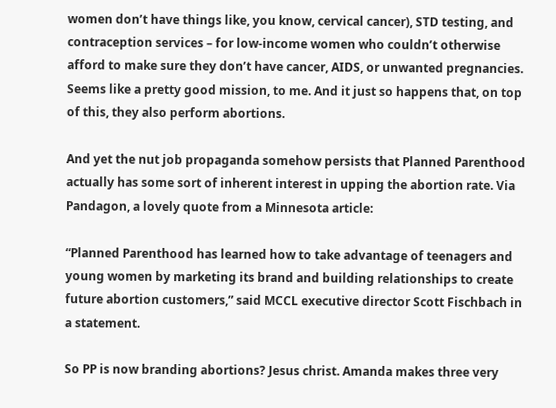women don’t have things like, you know, cervical cancer), STD testing, and contraception services – for low-income women who couldn’t otherwise afford to make sure they don’t have cancer, AIDS, or unwanted pregnancies. Seems like a pretty good mission, to me. And it just so happens that, on top of this, they also perform abortions.

And yet the nut job propaganda somehow persists that Planned Parenthood actually has some sort of inherent interest in upping the abortion rate. Via Pandagon, a lovely quote from a Minnesota article:

“Planned Parenthood has learned how to take advantage of teenagers and young women by marketing its brand and building relationships to create future abortion customers,” said MCCL executive director Scott Fischbach in a statement.

So PP is now branding abortions? Jesus christ. Amanda makes three very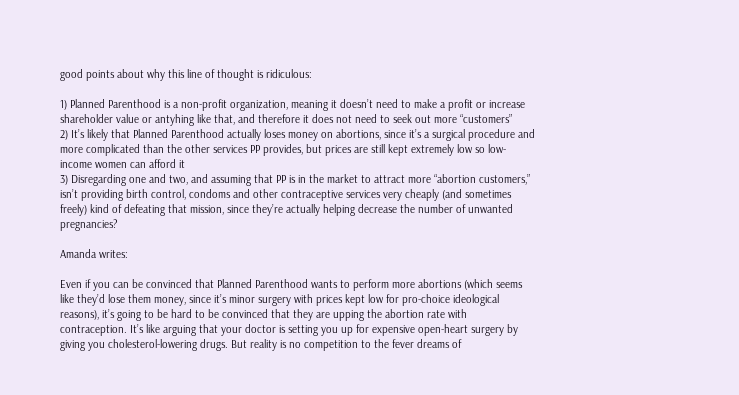good points about why this line of thought is ridiculous:

1) Planned Parenthood is a non-profit organization, meaning it doesn’t need to make a profit or increase shareholder value or antyhing like that, and therefore it does not need to seek out more “customers”
2) It’s likely that Planned Parenthood actually loses money on abortions, since it’s a surgical procedure and more complicated than the other services PP provides, but prices are still kept extremely low so low-income women can afford it
3) Disregarding one and two, and assuming that PP is in the market to attract more “abortion customers,” isn’t providing birth control, condoms and other contraceptive services very cheaply (and sometimes freely) kind of defeating that mission, since they’re actually helping decrease the number of unwanted pregnancies?

Amanda writes:

Even if you can be convinced that Planned Parenthood wants to perform more abortions (which seems like they’d lose them money, since it’s minor surgery with prices kept low for pro-choice ideological reasons), it’s going to be hard to be convinced that they are upping the abortion rate with contraception. It’s like arguing that your doctor is setting you up for expensive open-heart surgery by giving you cholesterol-lowering drugs. But reality is no competition to the fever dreams of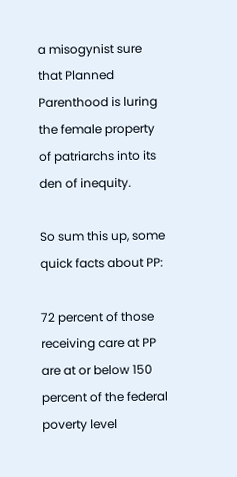a misogynist sure that Planned Parenthood is luring the female property of patriarchs into its den of inequity.

So sum this up, some quick facts about PP:

72 percent of those receiving care at PP are at or below 150 percent of the federal poverty level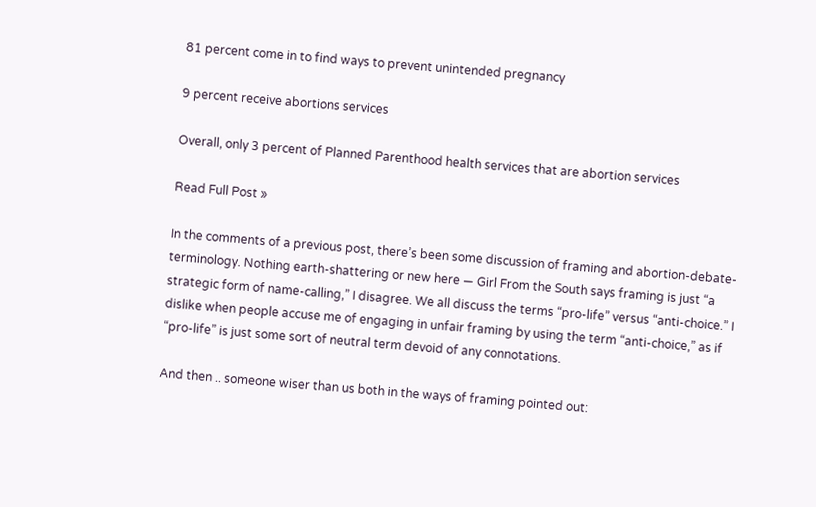81 percent come in to find ways to prevent unintended pregnancy

9 percent receive abortions services

Overall, only 3 percent of Planned Parenthood health services that are abortion services

Read Full Post »

In the comments of a previous post, there’s been some discussion of framing and abortion-debate-terminology. Nothing earth-shattering or new here — Girl From the South says framing is just “a strategic form of name-calling,” I disagree. We all discuss the terms “pro-life” versus “anti-choice.” I dislike when people accuse me of engaging in unfair framing by using the term “anti-choice,” as if “pro-life” is just some sort of neutral term devoid of any connotations.

And then .. someone wiser than us both in the ways of framing pointed out: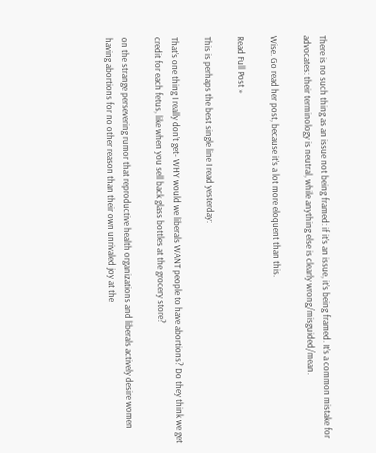There is no such thing as an issue not being framed: if it’s an issue, it’s being framed. It’s a common mistake for advocates: their terminology is neutral, while anything else is clearly wrong/misguided/mean.

Wise. Go read her post, because it’s a lot more eloquent than this.

Read Full Post »

This is perhaps the best single line I read yesterday:

That’s one thing I really don’t get- WHY would we liberals WANT people to have abortions? Do they think we get credit for each fetus, like when you sell back glass bottles at the grocery store?

on the strange persevering rumor that reproductive health organizations and liberals actively desire women having abortions for no other reason than their own unrivaled joy at the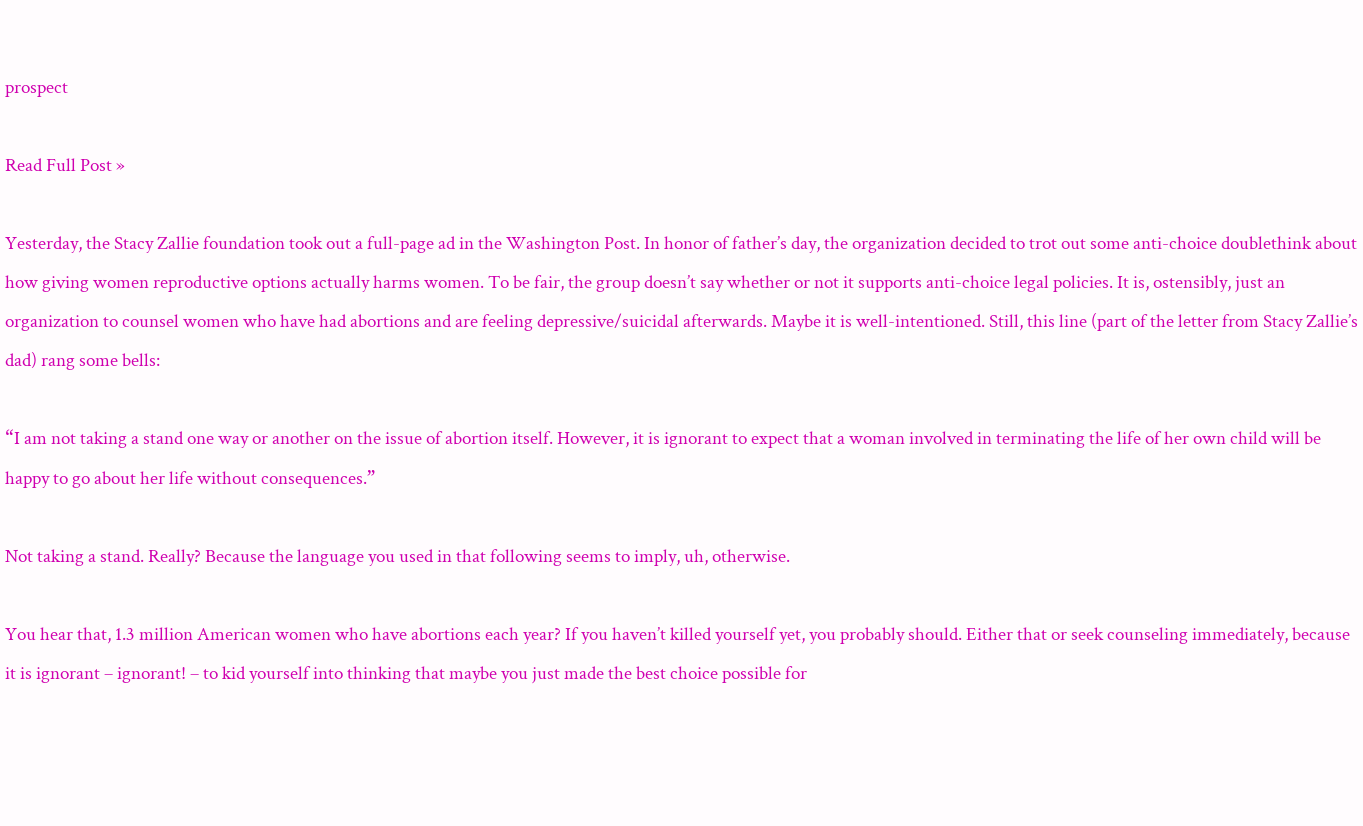prospect

Read Full Post »

Yesterday, the Stacy Zallie foundation took out a full-page ad in the Washington Post. In honor of father’s day, the organization decided to trot out some anti-choice doublethink about how giving women reproductive options actually harms women. To be fair, the group doesn’t say whether or not it supports anti-choice legal policies. It is, ostensibly, just an organization to counsel women who have had abortions and are feeling depressive/suicidal afterwards. Maybe it is well-intentioned. Still, this line (part of the letter from Stacy Zallie’s dad) rang some bells:

“I am not taking a stand one way or another on the issue of abortion itself. However, it is ignorant to expect that a woman involved in terminating the life of her own child will be happy to go about her life without consequences.”

Not taking a stand. Really? Because the language you used in that following seems to imply, uh, otherwise.

You hear that, 1.3 million American women who have abortions each year? If you haven’t killed yourself yet, you probably should. Either that or seek counseling immediately, because it is ignorant – ignorant! – to kid yourself into thinking that maybe you just made the best choice possible for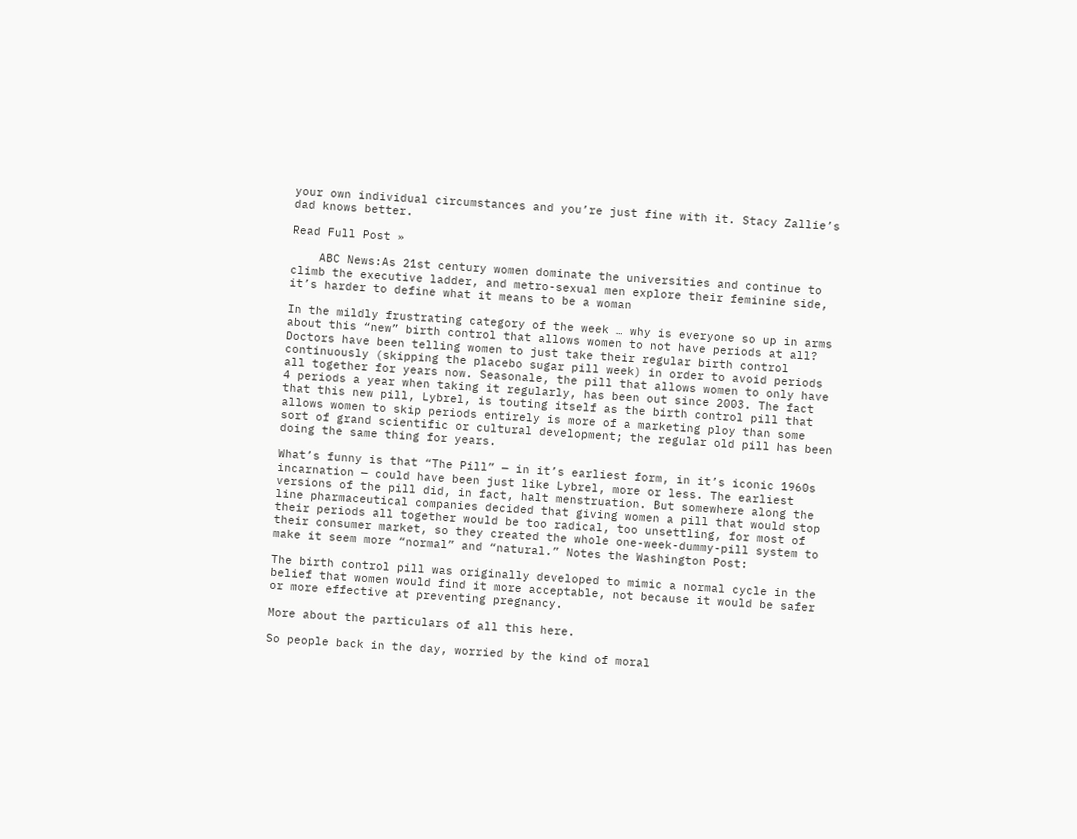your own individual circumstances and you’re just fine with it. Stacy Zallie’s dad knows better.

Read Full Post »

    ABC News:As 21st century women dominate the universities and continue to climb the executive ladder, and metro-sexual men explore their feminine side, it’s harder to define what it means to be a woman

In the mildly frustrating category of the week … why is everyone so up in arms about this “new” birth control that allows women to not have periods at all? Doctors have been telling women to just take their regular birth control continuously (skipping the placebo sugar pill week) in order to avoid periods all together for years now. Seasonale, the pill that allows women to only have 4 periods a year when taking it regularly, has been out since 2003. The fact that this new pill, Lybrel, is touting itself as the birth control pill that allows women to skip periods entirely is more of a marketing ploy than some sort of grand scientific or cultural development; the regular old pill has been doing the same thing for years.

What’s funny is that “The Pill” — in it’s earliest form, in it’s iconic 1960s incarnation — could have been just like Lybrel, more or less. The earliest versions of the pill did, in fact, halt menstruation. But somewhere along the line pharmaceutical companies decided that giving women a pill that would stop their periods all together would be too radical, too unsettling, for most of their consumer market, so they created the whole one-week-dummy-pill system to make it seem more “normal” and “natural.” Notes the Washington Post:

The birth control pill was originally developed to mimic a normal cycle in the belief that women would find it more acceptable, not because it would be safer or more effective at preventing pregnancy.

More about the particulars of all this here.

So people back in the day, worried by the kind of moral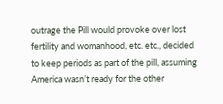outrage the Pill would provoke over lost fertility and womanhood, etc. etc., decided to keep periods as part of the pill, assuming America wasn’t ready for the other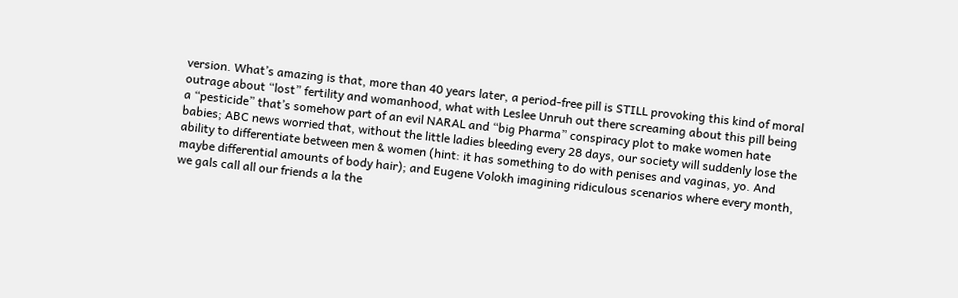version. What’s amazing is that, more than 40 years later, a period-free pill is STILL provoking this kind of moral outrage about “lost” fertility and womanhood, what with Leslee Unruh out there screaming about this pill being a “pesticide” that’s somehow part of an evil NARAL and “big Pharma” conspiracy plot to make women hate babies; ABC news worried that, without the little ladies bleeding every 28 days, our society will suddenly lose the ability to differentiate between men & women (hint: it has something to do with penises and vaginas, yo. And maybe differential amounts of body hair); and Eugene Volokh imagining ridiculous scenarios where every month, we gals call all our friends a la the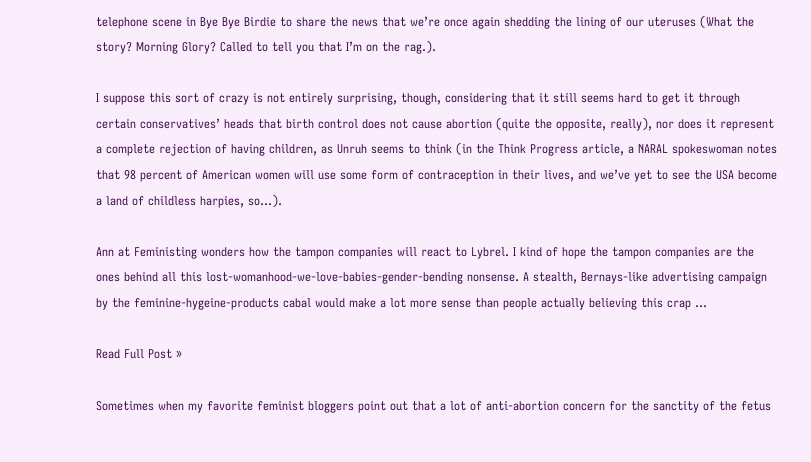telephone scene in Bye Bye Birdie to share the news that we’re once again shedding the lining of our uteruses (What the story? Morning Glory? Called to tell you that I’m on the rag.).

I suppose this sort of crazy is not entirely surprising, though, considering that it still seems hard to get it through certain conservatives’ heads that birth control does not cause abortion (quite the opposite, really), nor does it represent a complete rejection of having children, as Unruh seems to think (in the Think Progress article, a NARAL spokeswoman notes that 98 percent of American women will use some form of contraception in their lives, and we’ve yet to see the USA become a land of childless harpies, so…).

Ann at Feministing wonders how the tampon companies will react to Lybrel. I kind of hope the tampon companies are the ones behind all this lost-womanhood-we-love-babies-gender-bending nonsense. A stealth, Bernays-like advertising campaign by the feminine-hygeine-products cabal would make a lot more sense than people actually believing this crap …

Read Full Post »

Sometimes when my favorite feminist bloggers point out that a lot of anti-abortion concern for the sanctity of the fetus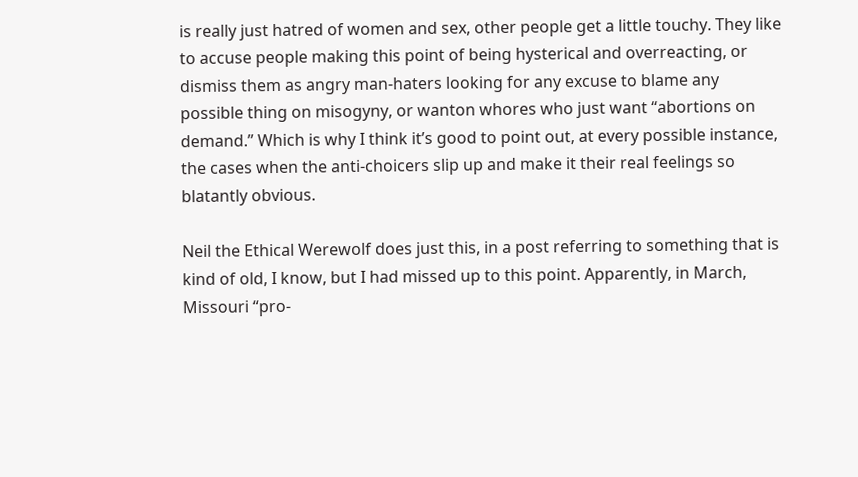is really just hatred of women and sex, other people get a little touchy. They like to accuse people making this point of being hysterical and overreacting, or dismiss them as angry man-haters looking for any excuse to blame any possible thing on misogyny, or wanton whores who just want “abortions on demand.” Which is why I think it’s good to point out, at every possible instance, the cases when the anti-choicers slip up and make it their real feelings so blatantly obvious.

Neil the Ethical Werewolf does just this, in a post referring to something that is kind of old, I know, but I had missed up to this point. Apparently, in March, Missouri “pro-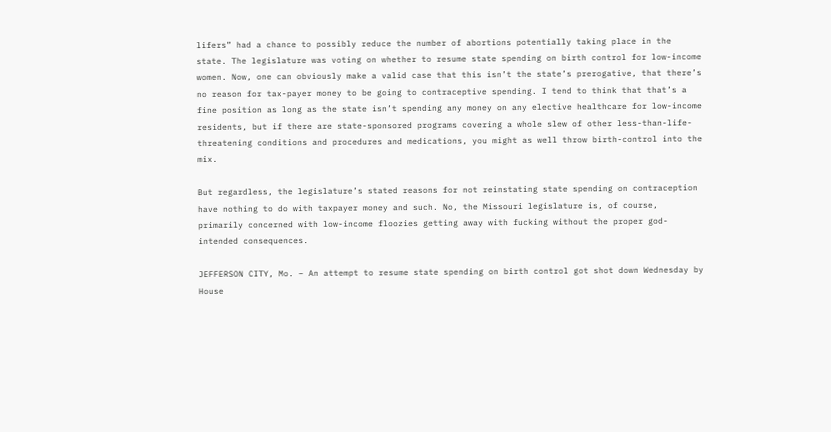lifers” had a chance to possibly reduce the number of abortions potentially taking place in the state. The legislature was voting on whether to resume state spending on birth control for low-income women. Now, one can obviously make a valid case that this isn’t the state’s prerogative, that there’s no reason for tax-payer money to be going to contraceptive spending. I tend to think that that’s a fine position as long as the state isn’t spending any money on any elective healthcare for low-income residents, but if there are state-sponsored programs covering a whole slew of other less-than-life-threatening conditions and procedures and medications, you might as well throw birth-control into the mix.

But regardless, the legislature’s stated reasons for not reinstating state spending on contraception have nothing to do with taxpayer money and such. No, the Missouri legislature is, of course, primarily concerned with low-income floozies getting away with fucking without the proper god-intended consequences.

JEFFERSON CITY, Mo. – An attempt to resume state spending on birth control got shot down Wednesday by House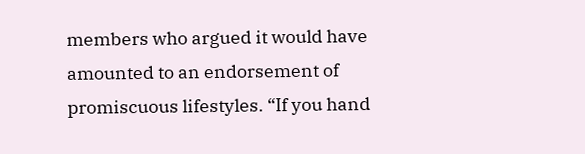members who argued it would have amounted to an endorsement of promiscuous lifestyles. “If you hand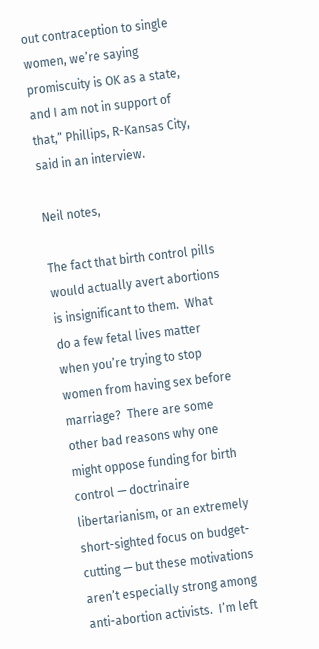out contraception to single women, we’re saying promiscuity is OK as a state, and I am not in support of that,” Phillips, R-Kansas City, said in an interview.

Neil notes,

The fact that birth control pills would actually avert abortions is insignificant to them.  What do a few fetal lives matter when you’re trying to stop women from having sex before marriage?  There are some other bad reasons why one might oppose funding for birth control — doctrinaire libertarianism, or an extremely short-sighted focus on budget-cutting — but these motivations aren’t especially strong among anti-abortion activists.  I’m left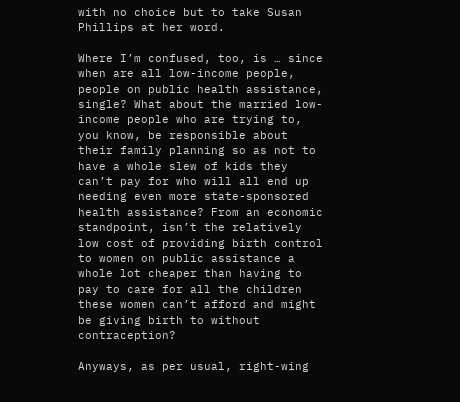with no choice but to take Susan Phillips at her word.

Where I’m confused, too, is … since when are all low-income people, people on public health assistance, single? What about the married low-income people who are trying to, you know, be responsible about their family planning so as not to have a whole slew of kids they can’t pay for who will all end up needing even more state-sponsored health assistance? From an economic standpoint, isn’t the relatively low cost of providing birth control to women on public assistance a whole lot cheaper than having to pay to care for all the children these women can’t afford and might be giving birth to without contraception?

Anyways, as per usual, right-wing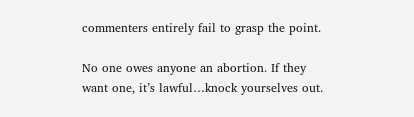commenters entirely fail to grasp the point.

No one owes anyone an abortion. If they want one, it’s lawful…knock yourselves out.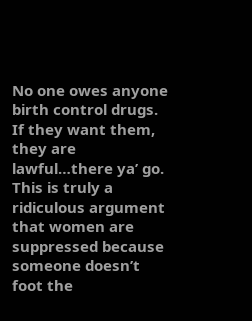No one owes anyone birth control drugs. If they want them, they are lawful…there ya’ go. This is truly a ridiculous argument that women are suppressed because someone doesn’t foot the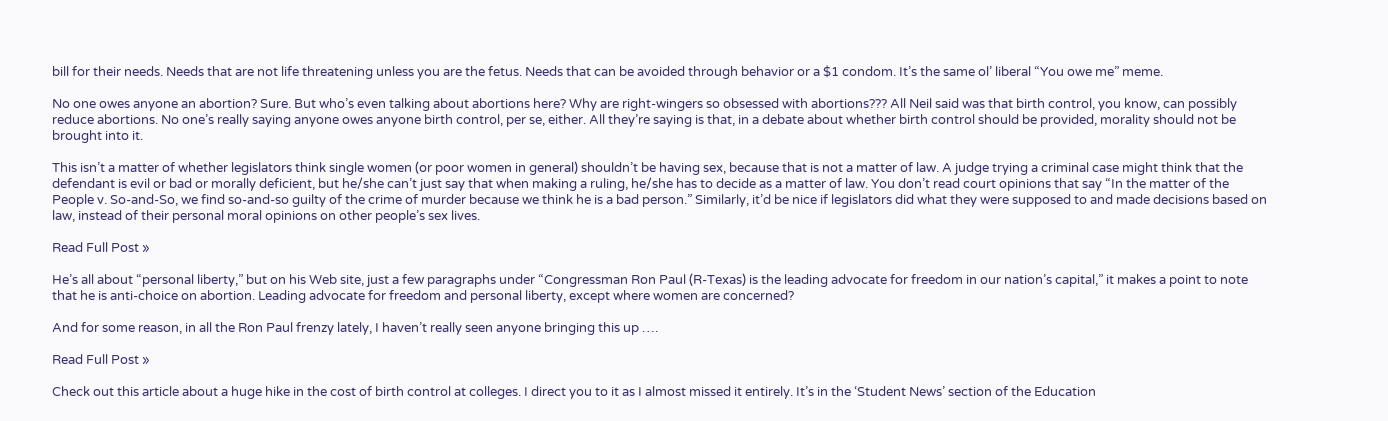bill for their needs. Needs that are not life threatening unless you are the fetus. Needs that can be avoided through behavior or a $1 condom. It’s the same ol’ liberal “You owe me” meme.

No one owes anyone an abortion? Sure. But who’s even talking about abortions here? Why are right-wingers so obsessed with abortions??? All Neil said was that birth control, you know, can possibly reduce abortions. No one’s really saying anyone owes anyone birth control, per se, either. All they’re saying is that, in a debate about whether birth control should be provided, morality should not be brought into it.

This isn’t a matter of whether legislators think single women (or poor women in general) shouldn’t be having sex, because that is not a matter of law. A judge trying a criminal case might think that the defendant is evil or bad or morally deficient, but he/she can’t just say that when making a ruling, he/she has to decide as a matter of law. You don’t read court opinions that say “In the matter of the People v. So-and-So, we find so-and-so guilty of the crime of murder because we think he is a bad person.” Similarly, it’d be nice if legislators did what they were supposed to and made decisions based on law, instead of their personal moral opinions on other people’s sex lives.

Read Full Post »

He’s all about “personal liberty,” but on his Web site, just a few paragraphs under “Congressman Ron Paul (R-Texas) is the leading advocate for freedom in our nation’s capital,” it makes a point to note that he is anti-choice on abortion. Leading advocate for freedom and personal liberty, except where women are concerned?

And for some reason, in all the Ron Paul frenzy lately, I haven’t really seen anyone bringing this up ….

Read Full Post »

Check out this article about a huge hike in the cost of birth control at colleges. I direct you to it as I almost missed it entirely. It’s in the ‘Student News’ section of the Education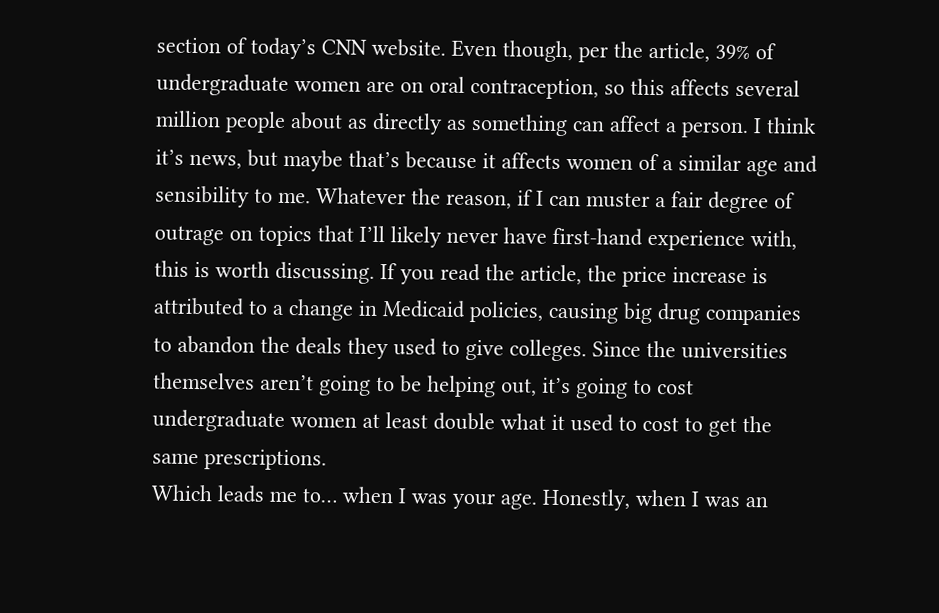section of today’s CNN website. Even though, per the article, 39% of undergraduate women are on oral contraception, so this affects several million people about as directly as something can affect a person. I think it’s news, but maybe that’s because it affects women of a similar age and sensibility to me. Whatever the reason, if I can muster a fair degree of outrage on topics that I’ll likely never have first-hand experience with, this is worth discussing. If you read the article, the price increase is attributed to a change in Medicaid policies, causing big drug companies to abandon the deals they used to give colleges. Since the universities themselves aren’t going to be helping out, it’s going to cost undergraduate women at least double what it used to cost to get the same prescriptions.
Which leads me to… when I was your age. Honestly, when I was an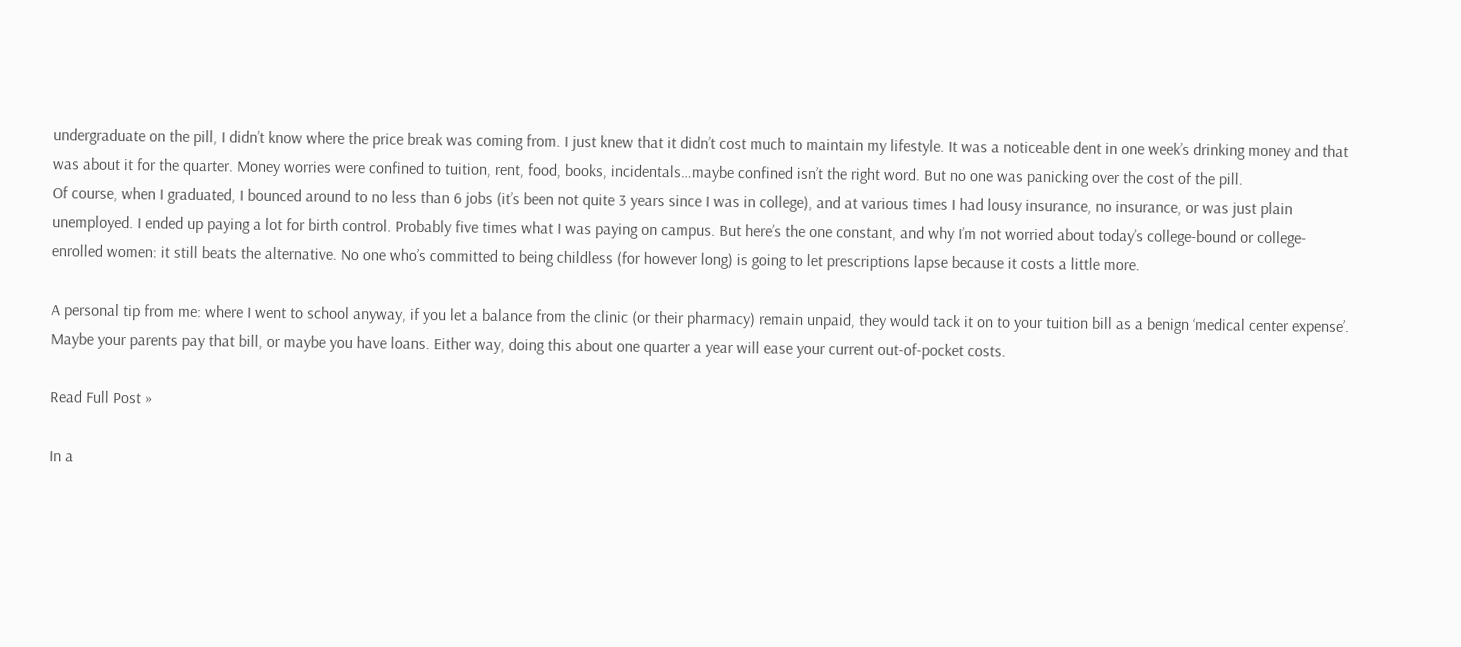undergraduate on the pill, I didn’t know where the price break was coming from. I just knew that it didn’t cost much to maintain my lifestyle. It was a noticeable dent in one week’s drinking money and that was about it for the quarter. Money worries were confined to tuition, rent, food, books, incidentals…maybe confined isn’t the right word. But no one was panicking over the cost of the pill.
Of course, when I graduated, I bounced around to no less than 6 jobs (it’s been not quite 3 years since I was in college), and at various times I had lousy insurance, no insurance, or was just plain unemployed. I ended up paying a lot for birth control. Probably five times what I was paying on campus. But here’s the one constant, and why I’m not worried about today’s college-bound or college-enrolled women: it still beats the alternative. No one who’s committed to being childless (for however long) is going to let prescriptions lapse because it costs a little more.

A personal tip from me: where I went to school anyway, if you let a balance from the clinic (or their pharmacy) remain unpaid, they would tack it on to your tuition bill as a benign ‘medical center expense’. Maybe your parents pay that bill, or maybe you have loans. Either way, doing this about one quarter a year will ease your current out-of-pocket costs.

Read Full Post »

In a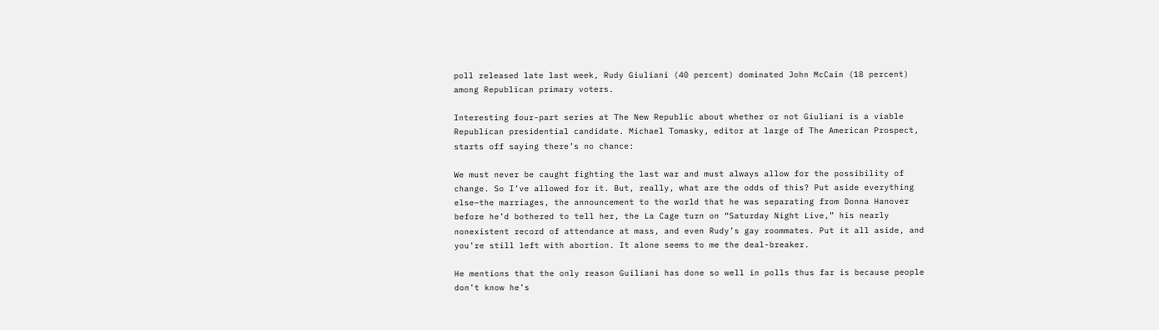poll released late last week, Rudy Giuliani (40 percent) dominated John McCain (18 percent) among Republican primary voters.

Interesting four-part series at The New Republic about whether or not Giuliani is a viable Republican presidential candidate. Michael Tomasky, editor at large of The American Prospect, starts off saying there’s no chance:

We must never be caught fighting the last war and must always allow for the possibility of change. So I’ve allowed for it. But, really, what are the odds of this? Put aside everything else–the marriages, the announcement to the world that he was separating from Donna Hanover before he’d bothered to tell her, the La Cage turn on “Saturday Night Live,” his nearly nonexistent record of attendance at mass, and even Rudy’s gay roommates. Put it all aside, and you’re still left with abortion. It alone seems to me the deal-breaker.

He mentions that the only reason Guiliani has done so well in polls thus far is because people don’t know he’s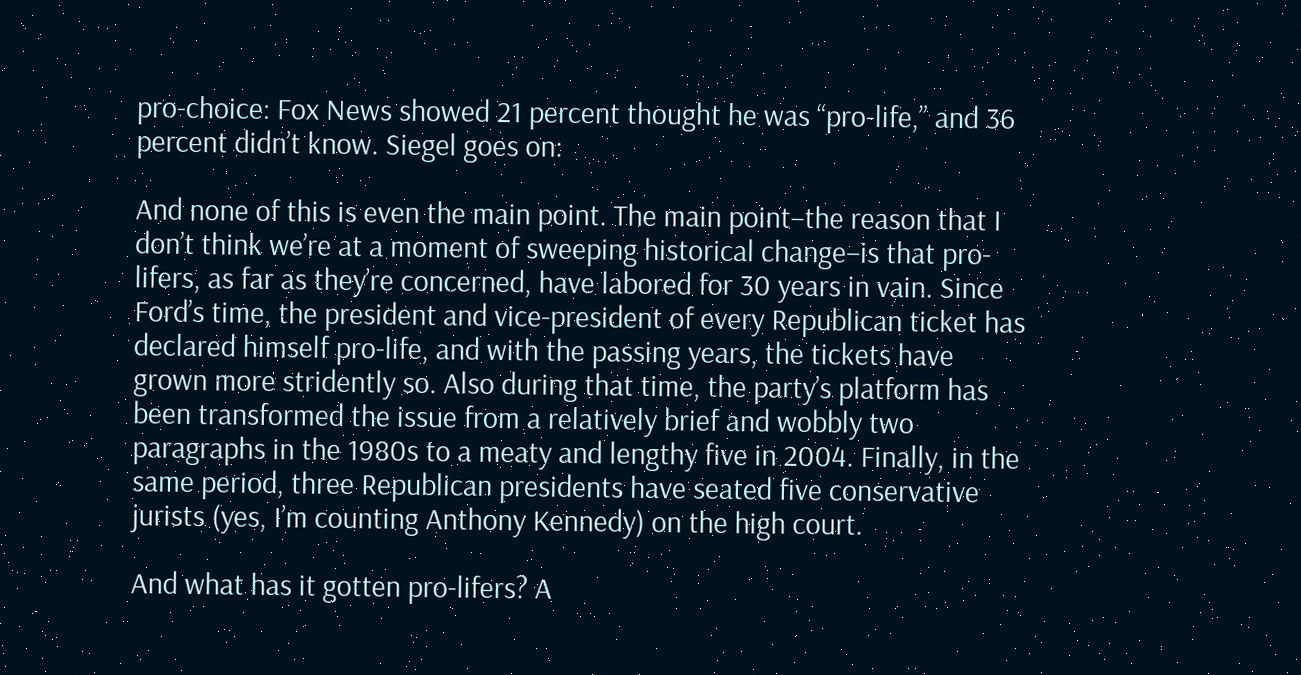pro-choice: Fox News showed 21 percent thought he was “pro-life,” and 36 percent didn’t know. Siegel goes on:

And none of this is even the main point. The main point–the reason that I don’t think we’re at a moment of sweeping historical change–is that pro-lifers, as far as they’re concerned, have labored for 30 years in vain. Since Ford’s time, the president and vice-president of every Republican ticket has declared himself pro-life, and with the passing years, the tickets have grown more stridently so. Also during that time, the party’s platform has been transformed the issue from a relatively brief and wobbly two paragraphs in the 1980s to a meaty and lengthy five in 2004. Finally, in the same period, three Republican presidents have seated five conservative jurists (yes, I’m counting Anthony Kennedy) on the high court.

And what has it gotten pro-lifers? A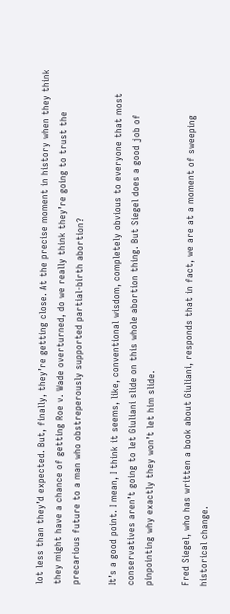lot less than they’d expected. But, finally, they’re getting close. At the precise moment in history when they think they might have a chance of getting Roe v. Wade overturned, do we really think they’re going to trust the precarious future to a man who obstreperously supported partial-birth abortion?

It’s a good point. I mean, I think it seems, like, conventional wisdom, completely obvious to everyone that most conservatives aren’t going to let Giuliani slide on this whole abortion thing. But Siegel does a good job of pinpointing why exactly they won’t let him slide.

Fred Siegel, who has written a book about Giuliani, responds that in fact, we are at a moment of sweeping historical change.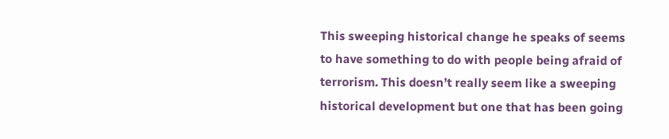This sweeping historical change he speaks of seems to have something to do with people being afraid of terrorism. This doesn’t really seem like a sweeping historical development but one that has been going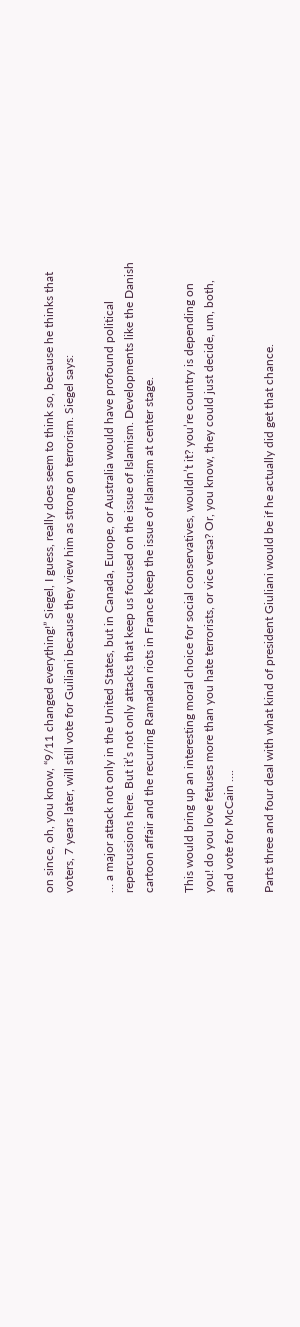on since, oh, you know, “9/11 changed everything!” Siegel, I guess, really does seem to think so, because he thinks that voters, 7 years later, will still vote for Guiliani because they view him as strong on terrorism. Siegel says:

… a major attack not only in the United States, but in Canada, Europe, or Australia would have profound political repercussions here. But it’s not only attacks that keep us focused on the issue of Islamism. Developments like the Danish cartoon affair and the recurring Ramadan riots in France keep the issue of Islamism at center stage.

This would bring up an interesting moral choice for social conservatives, wouldn’t it? you’re country is depending on you! do you love fetuses more than you hate terrorists, or vice versa? Or, you know, they could just decide, um, both, and vote for McCain ….

Parts three and four deal with what kind of president Giuliani would be if he actually did get that chance.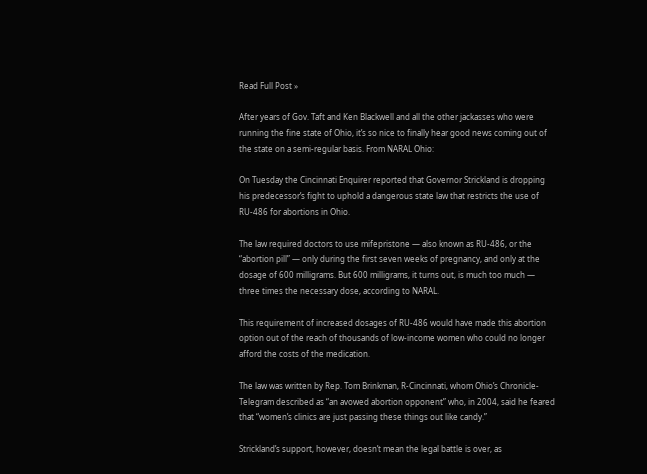Read Full Post »

After years of Gov. Taft and Ken Blackwell and all the other jackasses who were running the fine state of Ohio, it’s so nice to finally hear good news coming out of the state on a semi-regular basis. From NARAL Ohio:

On Tuesday the Cincinnati Enquirer reported that Governor Strickland is dropping his predecessor’s fight to uphold a dangerous state law that restricts the use of RU-486 for abortions in Ohio.

The law required doctors to use mifepristone — also known as RU-486, or the “abortion pill” — only during the first seven weeks of pregnancy, and only at the dosage of 600 milligrams. But 600 milligrams, it turns out, is much too much — three times the necessary dose, according to NARAL.

This requirement of increased dosages of RU-486 would have made this abortion option out of the reach of thousands of low-income women who could no longer afford the costs of the medication.

The law was written by Rep. Tom Brinkman, R-Cincinnati, whom Ohio’s Chronicle-Telegram described as “an avowed abortion opponent” who, in 2004, said he feared that “women’s clinics are just passing these things out like candy.”

Strickland’s support, however, doesn’t mean the legal battle is over, as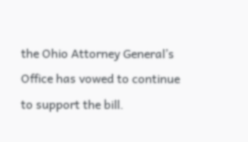the Ohio Attorney General’s Office has vowed to continue to support the bill.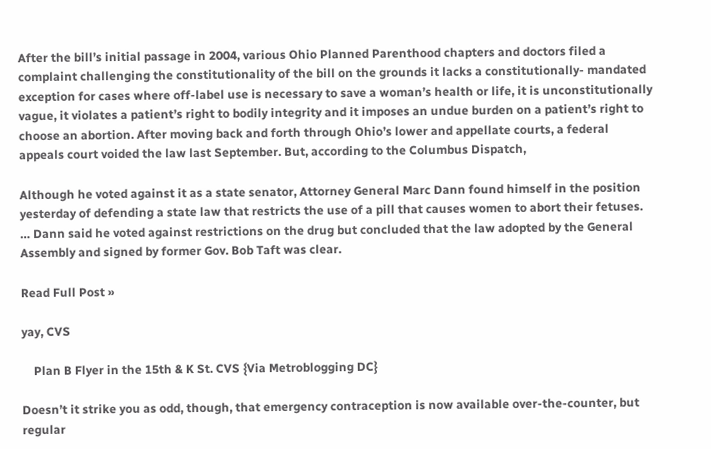After the bill’s initial passage in 2004, various Ohio Planned Parenthood chapters and doctors filed a complaint challenging the constitutionality of the bill on the grounds it lacks a constitutionally- mandated exception for cases where off-label use is necessary to save a woman’s health or life, it is unconstitutionally vague, it violates a patient’s right to bodily integrity and it imposes an undue burden on a patient’s right to choose an abortion. After moving back and forth through Ohio’s lower and appellate courts, a federal appeals court voided the law last September. But, according to the Columbus Dispatch,

Although he voted against it as a state senator, Attorney General Marc Dann found himself in the position yesterday of defending a state law that restricts the use of a pill that causes women to abort their fetuses. … Dann said he voted against restrictions on the drug but concluded that the law adopted by the General Assembly and signed by former Gov. Bob Taft was clear.

Read Full Post »

yay, CVS

    Plan B Flyer in the 15th & K St. CVS {Via Metroblogging DC}

Doesn’t it strike you as odd, though, that emergency contraception is now available over-the-counter, but regular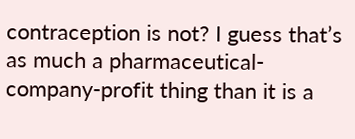contraception is not? I guess that’s as much a pharmaceutical-company-profit thing than it is a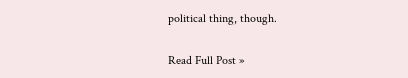political thing, though.

Read Full Post »